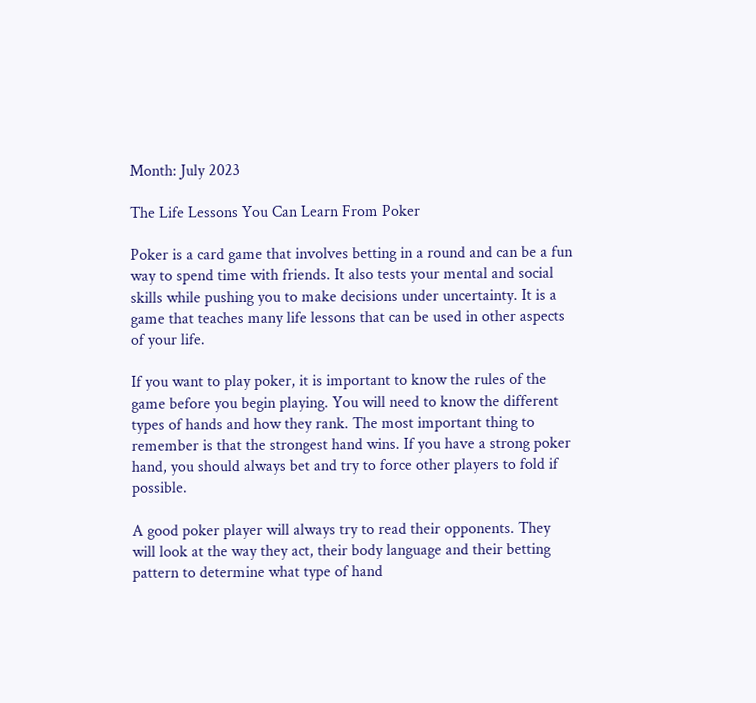Month: July 2023

The Life Lessons You Can Learn From Poker

Poker is a card game that involves betting in a round and can be a fun way to spend time with friends. It also tests your mental and social skills while pushing you to make decisions under uncertainty. It is a game that teaches many life lessons that can be used in other aspects of your life.

If you want to play poker, it is important to know the rules of the game before you begin playing. You will need to know the different types of hands and how they rank. The most important thing to remember is that the strongest hand wins. If you have a strong poker hand, you should always bet and try to force other players to fold if possible.

A good poker player will always try to read their opponents. They will look at the way they act, their body language and their betting pattern to determine what type of hand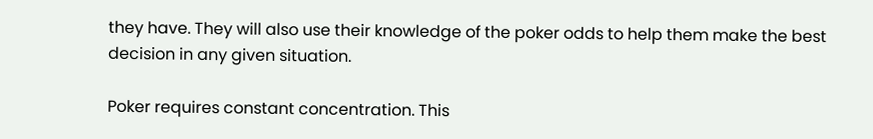they have. They will also use their knowledge of the poker odds to help them make the best decision in any given situation.

Poker requires constant concentration. This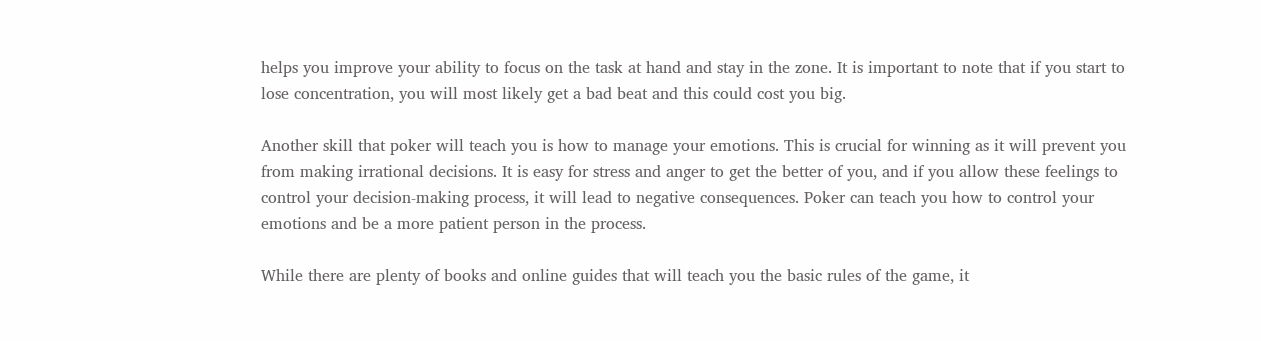helps you improve your ability to focus on the task at hand and stay in the zone. It is important to note that if you start to lose concentration, you will most likely get a bad beat and this could cost you big.

Another skill that poker will teach you is how to manage your emotions. This is crucial for winning as it will prevent you from making irrational decisions. It is easy for stress and anger to get the better of you, and if you allow these feelings to control your decision-making process, it will lead to negative consequences. Poker can teach you how to control your emotions and be a more patient person in the process.

While there are plenty of books and online guides that will teach you the basic rules of the game, it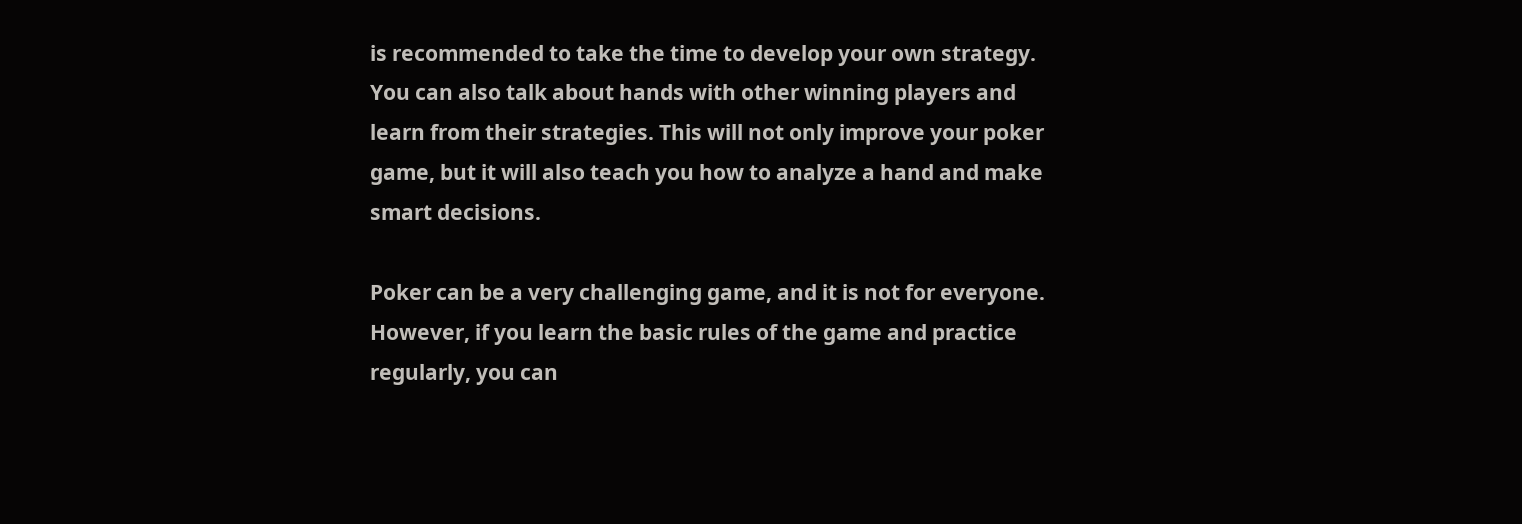is recommended to take the time to develop your own strategy. You can also talk about hands with other winning players and learn from their strategies. This will not only improve your poker game, but it will also teach you how to analyze a hand and make smart decisions.

Poker can be a very challenging game, and it is not for everyone. However, if you learn the basic rules of the game and practice regularly, you can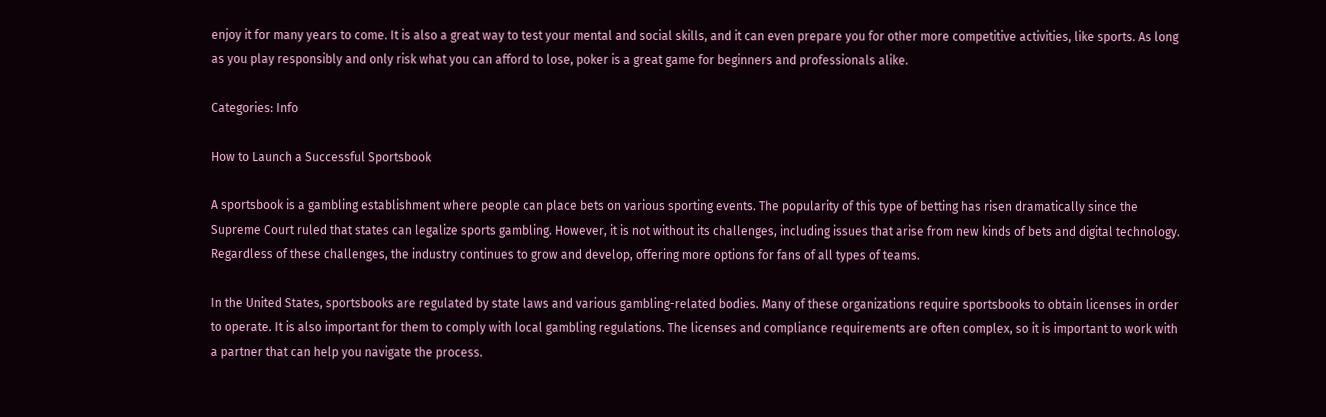enjoy it for many years to come. It is also a great way to test your mental and social skills, and it can even prepare you for other more competitive activities, like sports. As long as you play responsibly and only risk what you can afford to lose, poker is a great game for beginners and professionals alike.

Categories: Info

How to Launch a Successful Sportsbook

A sportsbook is a gambling establishment where people can place bets on various sporting events. The popularity of this type of betting has risen dramatically since the Supreme Court ruled that states can legalize sports gambling. However, it is not without its challenges, including issues that arise from new kinds of bets and digital technology. Regardless of these challenges, the industry continues to grow and develop, offering more options for fans of all types of teams.

In the United States, sportsbooks are regulated by state laws and various gambling-related bodies. Many of these organizations require sportsbooks to obtain licenses in order to operate. It is also important for them to comply with local gambling regulations. The licenses and compliance requirements are often complex, so it is important to work with a partner that can help you navigate the process.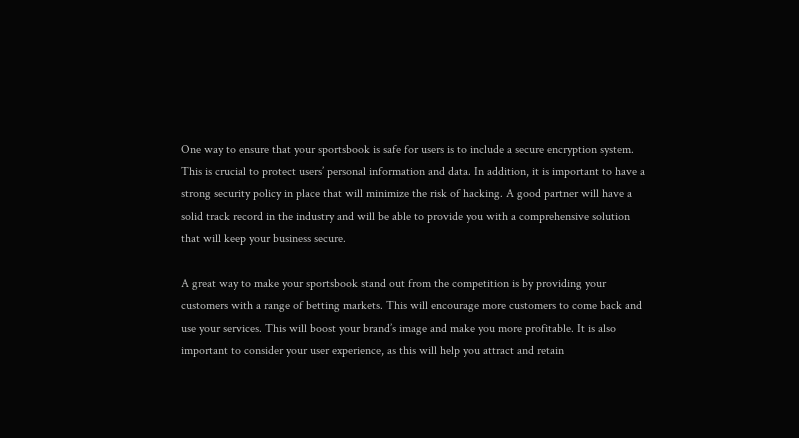One way to ensure that your sportsbook is safe for users is to include a secure encryption system. This is crucial to protect users’ personal information and data. In addition, it is important to have a strong security policy in place that will minimize the risk of hacking. A good partner will have a solid track record in the industry and will be able to provide you with a comprehensive solution that will keep your business secure.

A great way to make your sportsbook stand out from the competition is by providing your customers with a range of betting markets. This will encourage more customers to come back and use your services. This will boost your brand’s image and make you more profitable. It is also important to consider your user experience, as this will help you attract and retain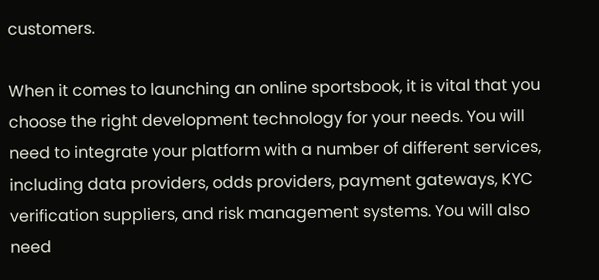customers.

When it comes to launching an online sportsbook, it is vital that you choose the right development technology for your needs. You will need to integrate your platform with a number of different services, including data providers, odds providers, payment gateways, KYC verification suppliers, and risk management systems. You will also need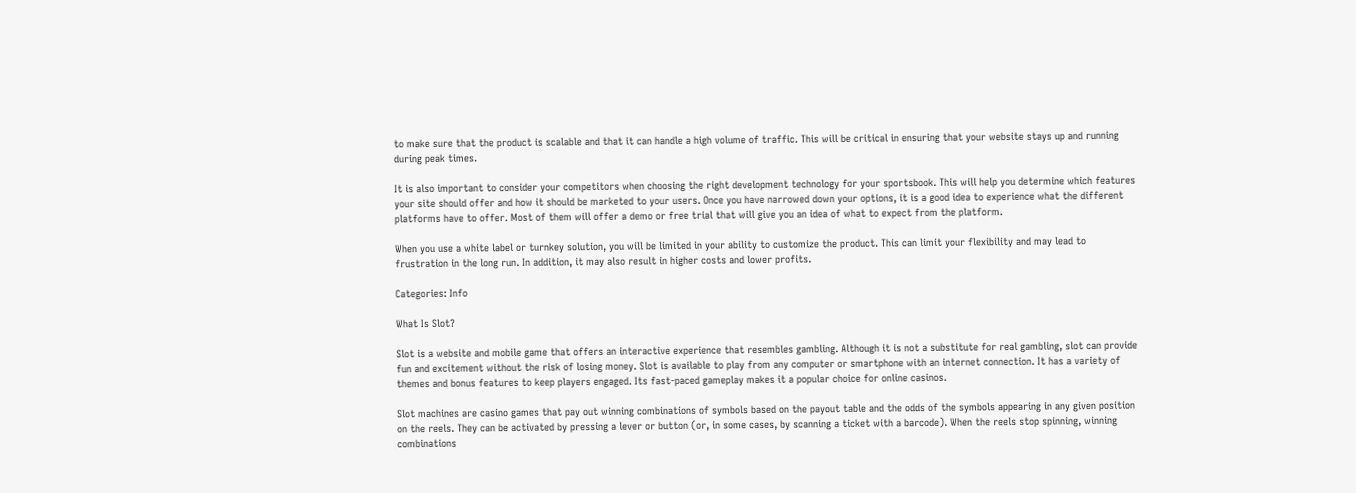to make sure that the product is scalable and that it can handle a high volume of traffic. This will be critical in ensuring that your website stays up and running during peak times.

It is also important to consider your competitors when choosing the right development technology for your sportsbook. This will help you determine which features your site should offer and how it should be marketed to your users. Once you have narrowed down your options, it is a good idea to experience what the different platforms have to offer. Most of them will offer a demo or free trial that will give you an idea of what to expect from the platform.

When you use a white label or turnkey solution, you will be limited in your ability to customize the product. This can limit your flexibility and may lead to frustration in the long run. In addition, it may also result in higher costs and lower profits.

Categories: Info

What Is Slot?

Slot is a website and mobile game that offers an interactive experience that resembles gambling. Although it is not a substitute for real gambling, slot can provide fun and excitement without the risk of losing money. Slot is available to play from any computer or smartphone with an internet connection. It has a variety of themes and bonus features to keep players engaged. Its fast-paced gameplay makes it a popular choice for online casinos.

Slot machines are casino games that pay out winning combinations of symbols based on the payout table and the odds of the symbols appearing in any given position on the reels. They can be activated by pressing a lever or button (or, in some cases, by scanning a ticket with a barcode). When the reels stop spinning, winning combinations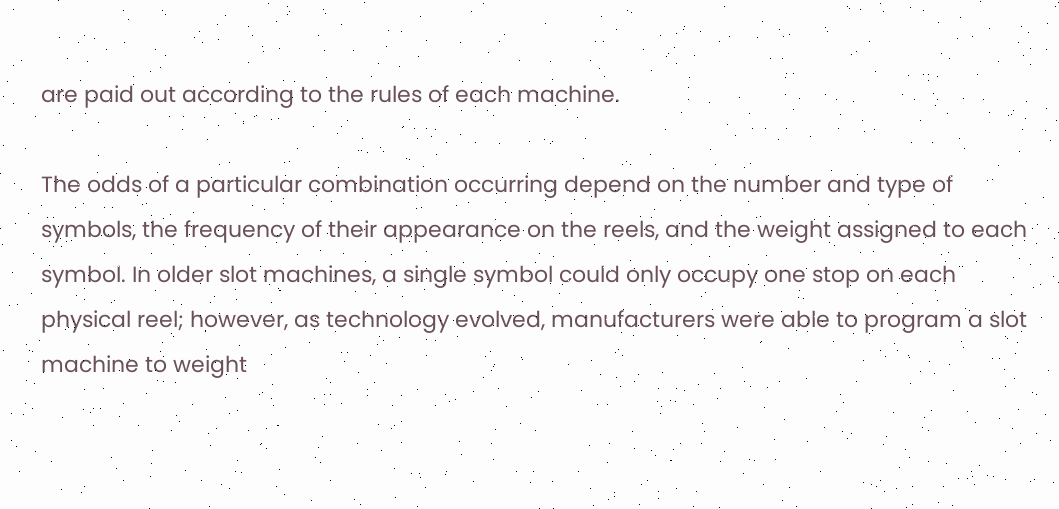are paid out according to the rules of each machine.

The odds of a particular combination occurring depend on the number and type of symbols, the frequency of their appearance on the reels, and the weight assigned to each symbol. In older slot machines, a single symbol could only occupy one stop on each physical reel; however, as technology evolved, manufacturers were able to program a slot machine to weight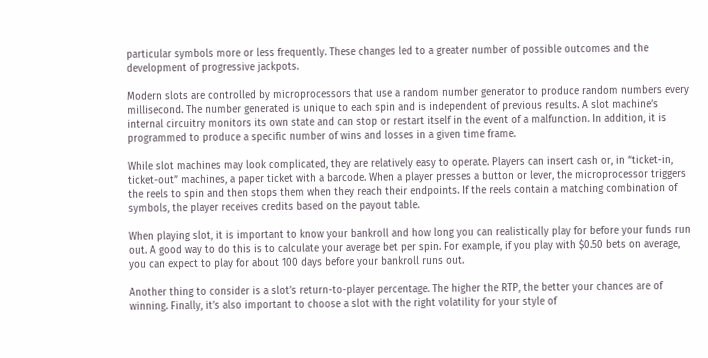particular symbols more or less frequently. These changes led to a greater number of possible outcomes and the development of progressive jackpots.

Modern slots are controlled by microprocessors that use a random number generator to produce random numbers every millisecond. The number generated is unique to each spin and is independent of previous results. A slot machine’s internal circuitry monitors its own state and can stop or restart itself in the event of a malfunction. In addition, it is programmed to produce a specific number of wins and losses in a given time frame.

While slot machines may look complicated, they are relatively easy to operate. Players can insert cash or, in “ticket-in, ticket-out” machines, a paper ticket with a barcode. When a player presses a button or lever, the microprocessor triggers the reels to spin and then stops them when they reach their endpoints. If the reels contain a matching combination of symbols, the player receives credits based on the payout table.

When playing slot, it is important to know your bankroll and how long you can realistically play for before your funds run out. A good way to do this is to calculate your average bet per spin. For example, if you play with $0.50 bets on average, you can expect to play for about 100 days before your bankroll runs out.

Another thing to consider is a slot’s return-to-player percentage. The higher the RTP, the better your chances are of winning. Finally, it’s also important to choose a slot with the right volatility for your style of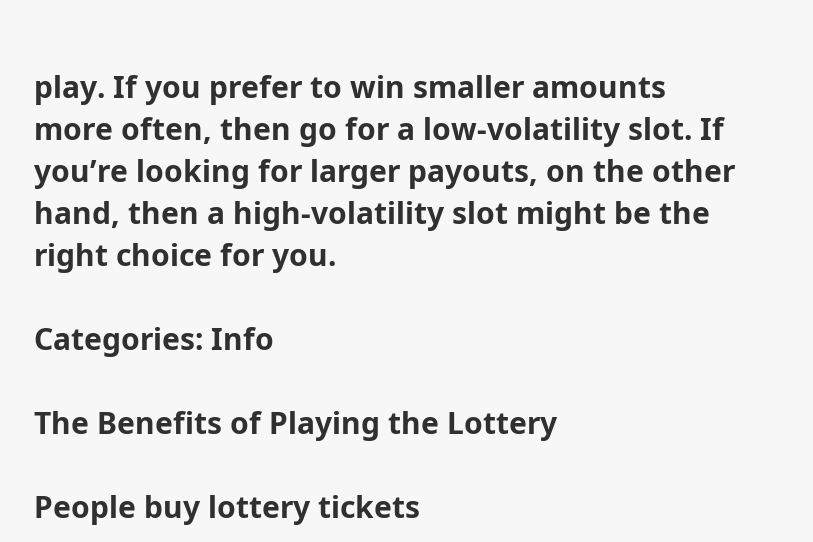play. If you prefer to win smaller amounts more often, then go for a low-volatility slot. If you’re looking for larger payouts, on the other hand, then a high-volatility slot might be the right choice for you.

Categories: Info

The Benefits of Playing the Lottery

People buy lottery tickets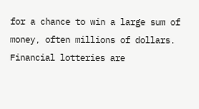for a chance to win a large sum of money, often millions of dollars. Financial lotteries are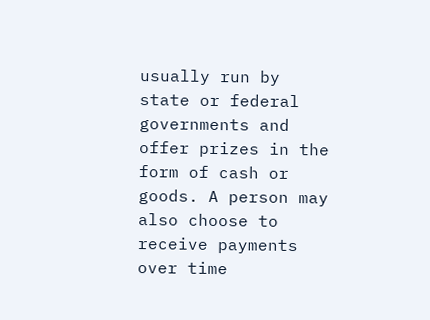usually run by state or federal governments and offer prizes in the form of cash or goods. A person may also choose to receive payments over time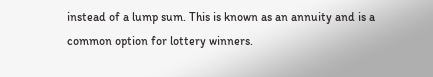instead of a lump sum. This is known as an annuity and is a common option for lottery winners.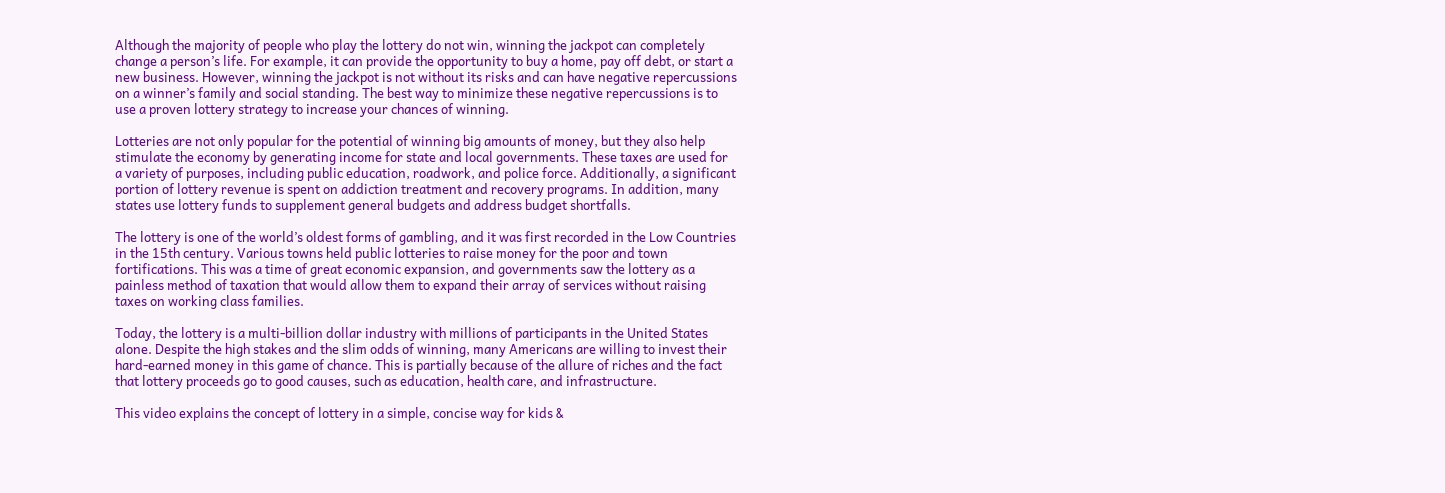Although the majority of people who play the lottery do not win, winning the jackpot can completely change a person’s life. For example, it can provide the opportunity to buy a home, pay off debt, or start a new business. However, winning the jackpot is not without its risks and can have negative repercussions on a winner’s family and social standing. The best way to minimize these negative repercussions is to use a proven lottery strategy to increase your chances of winning.

Lotteries are not only popular for the potential of winning big amounts of money, but they also help stimulate the economy by generating income for state and local governments. These taxes are used for a variety of purposes, including public education, roadwork, and police force. Additionally, a significant portion of lottery revenue is spent on addiction treatment and recovery programs. In addition, many states use lottery funds to supplement general budgets and address budget shortfalls.

The lottery is one of the world’s oldest forms of gambling, and it was first recorded in the Low Countries in the 15th century. Various towns held public lotteries to raise money for the poor and town fortifications. This was a time of great economic expansion, and governments saw the lottery as a painless method of taxation that would allow them to expand their array of services without raising taxes on working class families.

Today, the lottery is a multi-billion dollar industry with millions of participants in the United States alone. Despite the high stakes and the slim odds of winning, many Americans are willing to invest their hard-earned money in this game of chance. This is partially because of the allure of riches and the fact that lottery proceeds go to good causes, such as education, health care, and infrastructure.

This video explains the concept of lottery in a simple, concise way for kids &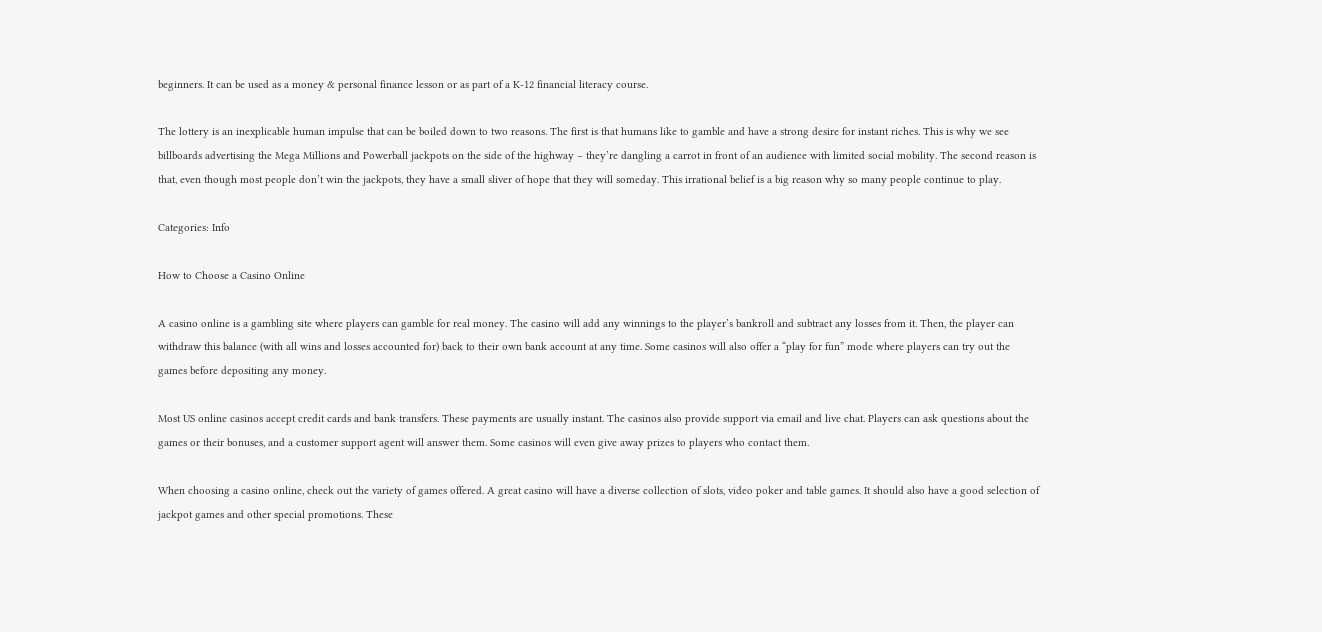beginners. It can be used as a money & personal finance lesson or as part of a K-12 financial literacy course.

The lottery is an inexplicable human impulse that can be boiled down to two reasons. The first is that humans like to gamble and have a strong desire for instant riches. This is why we see billboards advertising the Mega Millions and Powerball jackpots on the side of the highway – they’re dangling a carrot in front of an audience with limited social mobility. The second reason is that, even though most people don’t win the jackpots, they have a small sliver of hope that they will someday. This irrational belief is a big reason why so many people continue to play.

Categories: Info

How to Choose a Casino Online

A casino online is a gambling site where players can gamble for real money. The casino will add any winnings to the player’s bankroll and subtract any losses from it. Then, the player can withdraw this balance (with all wins and losses accounted for) back to their own bank account at any time. Some casinos will also offer a “play for fun” mode where players can try out the games before depositing any money.

Most US online casinos accept credit cards and bank transfers. These payments are usually instant. The casinos also provide support via email and live chat. Players can ask questions about the games or their bonuses, and a customer support agent will answer them. Some casinos will even give away prizes to players who contact them.

When choosing a casino online, check out the variety of games offered. A great casino will have a diverse collection of slots, video poker and table games. It should also have a good selection of jackpot games and other special promotions. These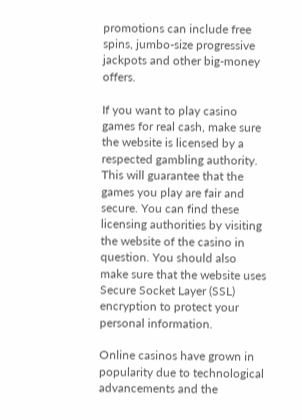promotions can include free spins, jumbo-size progressive jackpots and other big-money offers.

If you want to play casino games for real cash, make sure the website is licensed by a respected gambling authority. This will guarantee that the games you play are fair and secure. You can find these licensing authorities by visiting the website of the casino in question. You should also make sure that the website uses Secure Socket Layer (SSL) encryption to protect your personal information.

Online casinos have grown in popularity due to technological advancements and the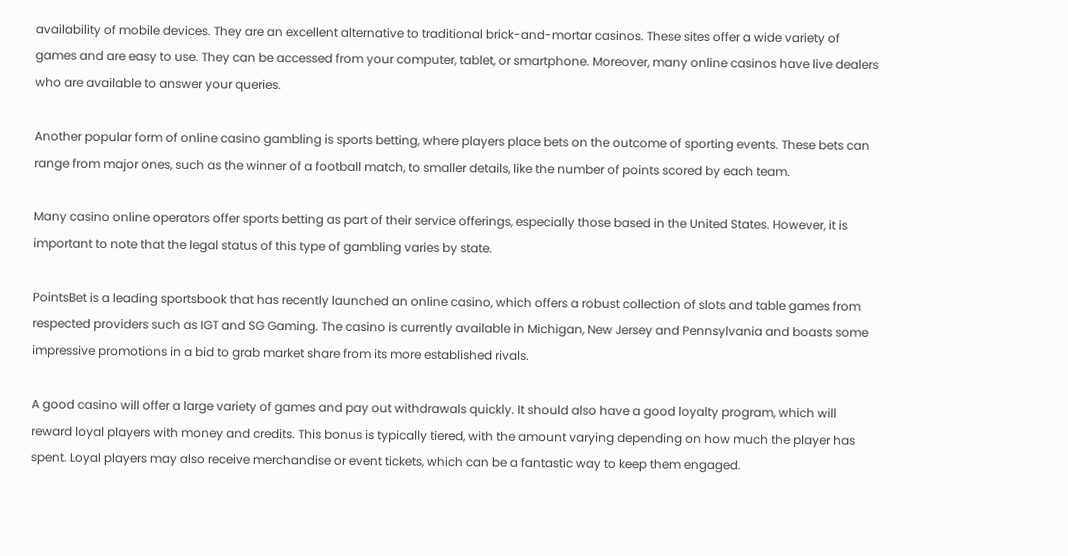availability of mobile devices. They are an excellent alternative to traditional brick-and-mortar casinos. These sites offer a wide variety of games and are easy to use. They can be accessed from your computer, tablet, or smartphone. Moreover, many online casinos have live dealers who are available to answer your queries.

Another popular form of online casino gambling is sports betting, where players place bets on the outcome of sporting events. These bets can range from major ones, such as the winner of a football match, to smaller details, like the number of points scored by each team.

Many casino online operators offer sports betting as part of their service offerings, especially those based in the United States. However, it is important to note that the legal status of this type of gambling varies by state.

PointsBet is a leading sportsbook that has recently launched an online casino, which offers a robust collection of slots and table games from respected providers such as IGT and SG Gaming. The casino is currently available in Michigan, New Jersey and Pennsylvania and boasts some impressive promotions in a bid to grab market share from its more established rivals.

A good casino will offer a large variety of games and pay out withdrawals quickly. It should also have a good loyalty program, which will reward loyal players with money and credits. This bonus is typically tiered, with the amount varying depending on how much the player has spent. Loyal players may also receive merchandise or event tickets, which can be a fantastic way to keep them engaged.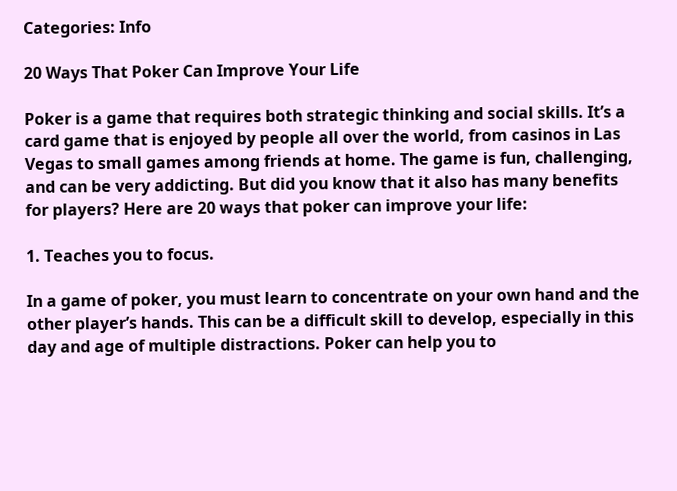Categories: Info

20 Ways That Poker Can Improve Your Life

Poker is a game that requires both strategic thinking and social skills. It’s a card game that is enjoyed by people all over the world, from casinos in Las Vegas to small games among friends at home. The game is fun, challenging, and can be very addicting. But did you know that it also has many benefits for players? Here are 20 ways that poker can improve your life:

1. Teaches you to focus.

In a game of poker, you must learn to concentrate on your own hand and the other player’s hands. This can be a difficult skill to develop, especially in this day and age of multiple distractions. Poker can help you to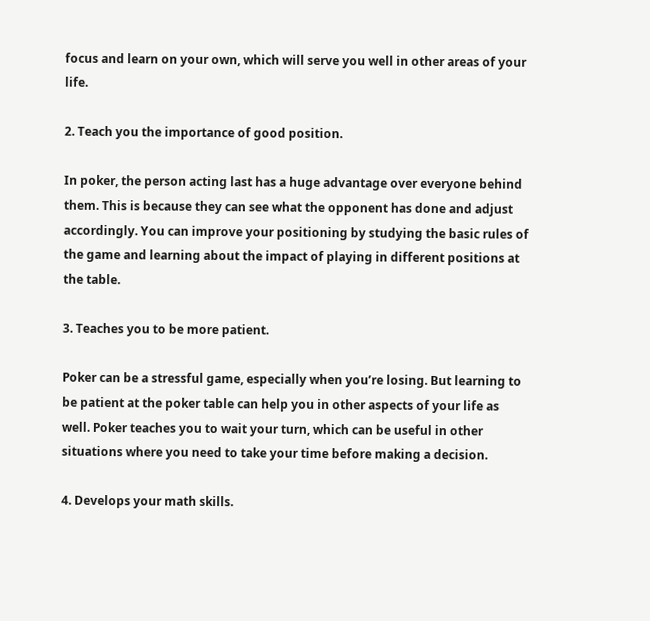focus and learn on your own, which will serve you well in other areas of your life.

2. Teach you the importance of good position.

In poker, the person acting last has a huge advantage over everyone behind them. This is because they can see what the opponent has done and adjust accordingly. You can improve your positioning by studying the basic rules of the game and learning about the impact of playing in different positions at the table.

3. Teaches you to be more patient.

Poker can be a stressful game, especially when you’re losing. But learning to be patient at the poker table can help you in other aspects of your life as well. Poker teaches you to wait your turn, which can be useful in other situations where you need to take your time before making a decision.

4. Develops your math skills.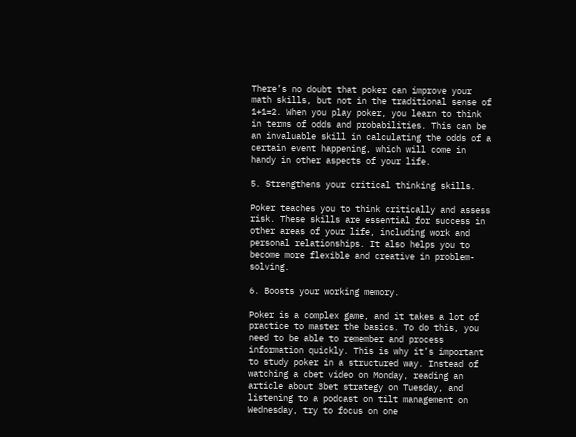There’s no doubt that poker can improve your math skills, but not in the traditional sense of 1+1=2. When you play poker, you learn to think in terms of odds and probabilities. This can be an invaluable skill in calculating the odds of a certain event happening, which will come in handy in other aspects of your life.

5. Strengthens your critical thinking skills.

Poker teaches you to think critically and assess risk. These skills are essential for success in other areas of your life, including work and personal relationships. It also helps you to become more flexible and creative in problem-solving.

6. Boosts your working memory.

Poker is a complex game, and it takes a lot of practice to master the basics. To do this, you need to be able to remember and process information quickly. This is why it’s important to study poker in a structured way. Instead of watching a cbet video on Monday, reading an article about 3bet strategy on Tuesday, and listening to a podcast on tilt management on Wednesday, try to focus on one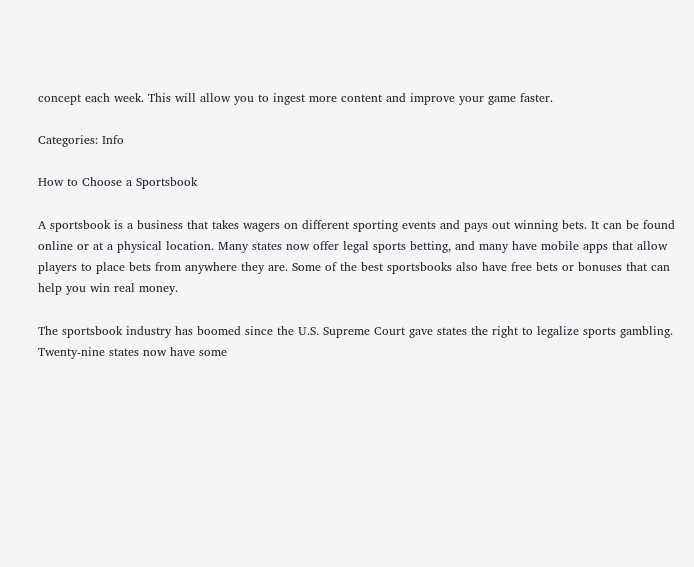concept each week. This will allow you to ingest more content and improve your game faster.

Categories: Info

How to Choose a Sportsbook

A sportsbook is a business that takes wagers on different sporting events and pays out winning bets. It can be found online or at a physical location. Many states now offer legal sports betting, and many have mobile apps that allow players to place bets from anywhere they are. Some of the best sportsbooks also have free bets or bonuses that can help you win real money.

The sportsbook industry has boomed since the U.S. Supreme Court gave states the right to legalize sports gambling. Twenty-nine states now have some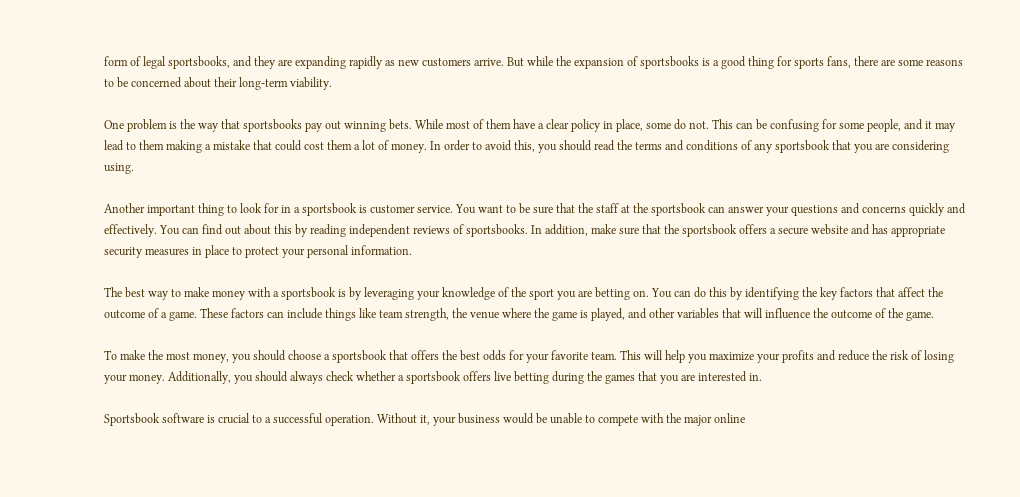form of legal sportsbooks, and they are expanding rapidly as new customers arrive. But while the expansion of sportsbooks is a good thing for sports fans, there are some reasons to be concerned about their long-term viability.

One problem is the way that sportsbooks pay out winning bets. While most of them have a clear policy in place, some do not. This can be confusing for some people, and it may lead to them making a mistake that could cost them a lot of money. In order to avoid this, you should read the terms and conditions of any sportsbook that you are considering using.

Another important thing to look for in a sportsbook is customer service. You want to be sure that the staff at the sportsbook can answer your questions and concerns quickly and effectively. You can find out about this by reading independent reviews of sportsbooks. In addition, make sure that the sportsbook offers a secure website and has appropriate security measures in place to protect your personal information.

The best way to make money with a sportsbook is by leveraging your knowledge of the sport you are betting on. You can do this by identifying the key factors that affect the outcome of a game. These factors can include things like team strength, the venue where the game is played, and other variables that will influence the outcome of the game.

To make the most money, you should choose a sportsbook that offers the best odds for your favorite team. This will help you maximize your profits and reduce the risk of losing your money. Additionally, you should always check whether a sportsbook offers live betting during the games that you are interested in.

Sportsbook software is crucial to a successful operation. Without it, your business would be unable to compete with the major online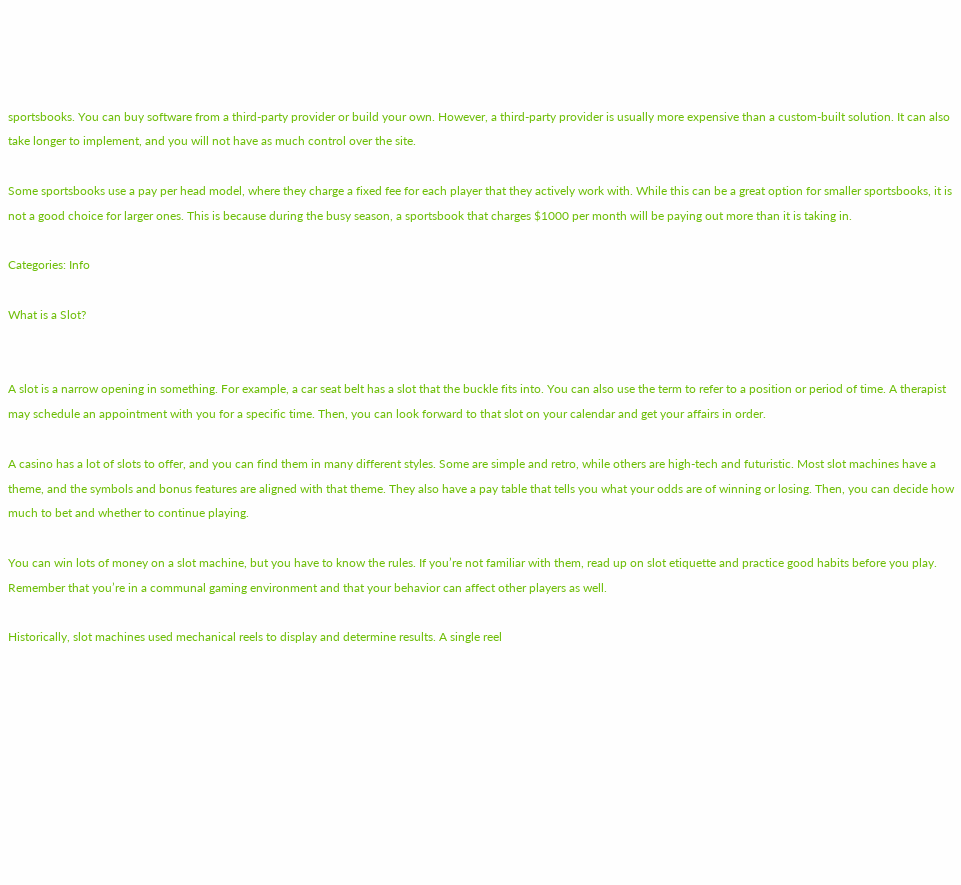sportsbooks. You can buy software from a third-party provider or build your own. However, a third-party provider is usually more expensive than a custom-built solution. It can also take longer to implement, and you will not have as much control over the site.

Some sportsbooks use a pay per head model, where they charge a fixed fee for each player that they actively work with. While this can be a great option for smaller sportsbooks, it is not a good choice for larger ones. This is because during the busy season, a sportsbook that charges $1000 per month will be paying out more than it is taking in.

Categories: Info

What is a Slot?


A slot is a narrow opening in something. For example, a car seat belt has a slot that the buckle fits into. You can also use the term to refer to a position or period of time. A therapist may schedule an appointment with you for a specific time. Then, you can look forward to that slot on your calendar and get your affairs in order.

A casino has a lot of slots to offer, and you can find them in many different styles. Some are simple and retro, while others are high-tech and futuristic. Most slot machines have a theme, and the symbols and bonus features are aligned with that theme. They also have a pay table that tells you what your odds are of winning or losing. Then, you can decide how much to bet and whether to continue playing.

You can win lots of money on a slot machine, but you have to know the rules. If you’re not familiar with them, read up on slot etiquette and practice good habits before you play. Remember that you’re in a communal gaming environment and that your behavior can affect other players as well.

Historically, slot machines used mechanical reels to display and determine results. A single reel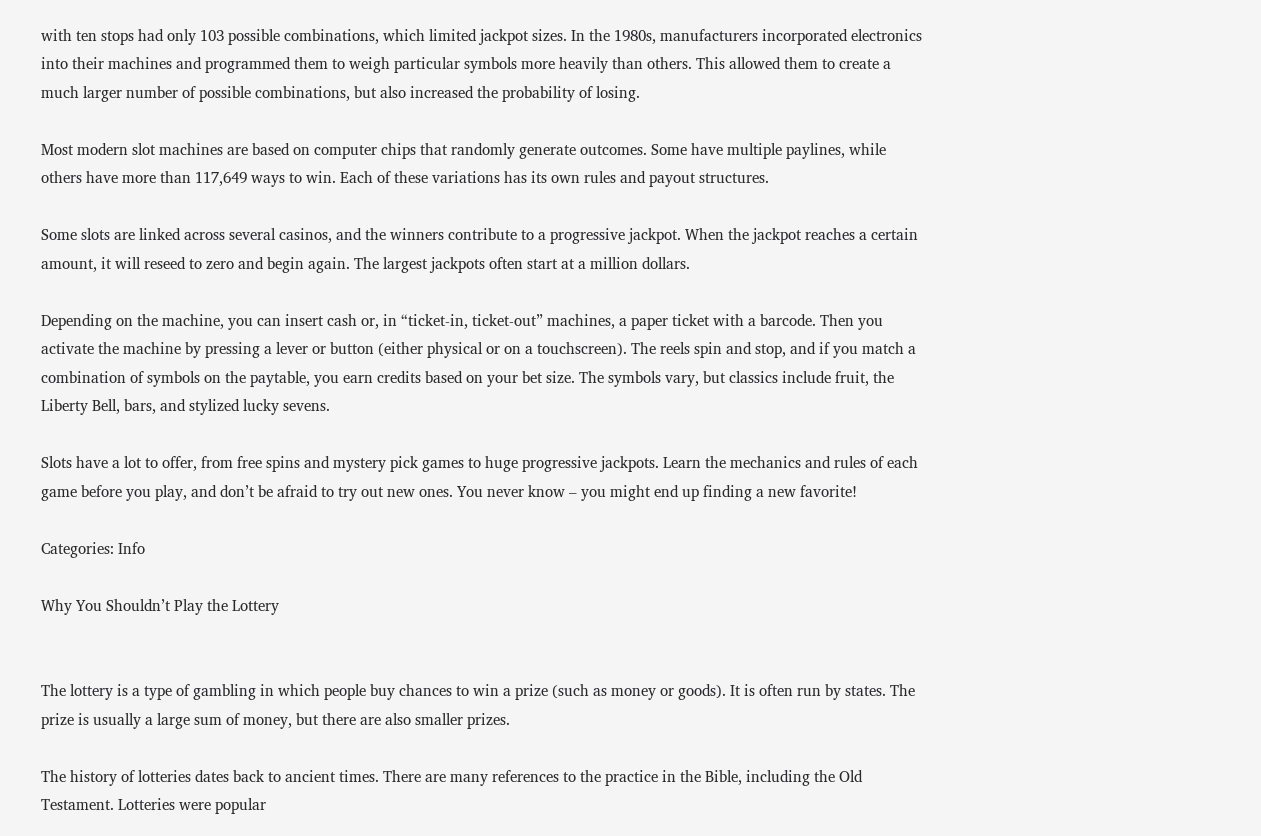with ten stops had only 103 possible combinations, which limited jackpot sizes. In the 1980s, manufacturers incorporated electronics into their machines and programmed them to weigh particular symbols more heavily than others. This allowed them to create a much larger number of possible combinations, but also increased the probability of losing.

Most modern slot machines are based on computer chips that randomly generate outcomes. Some have multiple paylines, while others have more than 117,649 ways to win. Each of these variations has its own rules and payout structures.

Some slots are linked across several casinos, and the winners contribute to a progressive jackpot. When the jackpot reaches a certain amount, it will reseed to zero and begin again. The largest jackpots often start at a million dollars.

Depending on the machine, you can insert cash or, in “ticket-in, ticket-out” machines, a paper ticket with a barcode. Then you activate the machine by pressing a lever or button (either physical or on a touchscreen). The reels spin and stop, and if you match a combination of symbols on the paytable, you earn credits based on your bet size. The symbols vary, but classics include fruit, the Liberty Bell, bars, and stylized lucky sevens.

Slots have a lot to offer, from free spins and mystery pick games to huge progressive jackpots. Learn the mechanics and rules of each game before you play, and don’t be afraid to try out new ones. You never know – you might end up finding a new favorite!

Categories: Info

Why You Shouldn’t Play the Lottery


The lottery is a type of gambling in which people buy chances to win a prize (such as money or goods). It is often run by states. The prize is usually a large sum of money, but there are also smaller prizes.

The history of lotteries dates back to ancient times. There are many references to the practice in the Bible, including the Old Testament. Lotteries were popular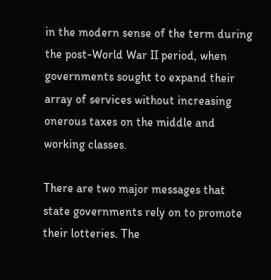in the modern sense of the term during the post-World War II period, when governments sought to expand their array of services without increasing onerous taxes on the middle and working classes.

There are two major messages that state governments rely on to promote their lotteries. The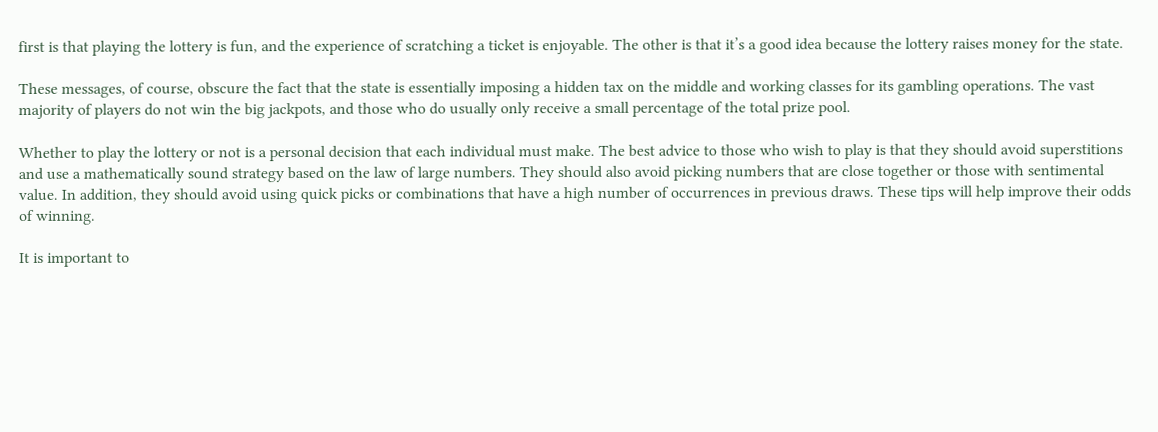first is that playing the lottery is fun, and the experience of scratching a ticket is enjoyable. The other is that it’s a good idea because the lottery raises money for the state.

These messages, of course, obscure the fact that the state is essentially imposing a hidden tax on the middle and working classes for its gambling operations. The vast majority of players do not win the big jackpots, and those who do usually only receive a small percentage of the total prize pool.

Whether to play the lottery or not is a personal decision that each individual must make. The best advice to those who wish to play is that they should avoid superstitions and use a mathematically sound strategy based on the law of large numbers. They should also avoid picking numbers that are close together or those with sentimental value. In addition, they should avoid using quick picks or combinations that have a high number of occurrences in previous draws. These tips will help improve their odds of winning.

It is important to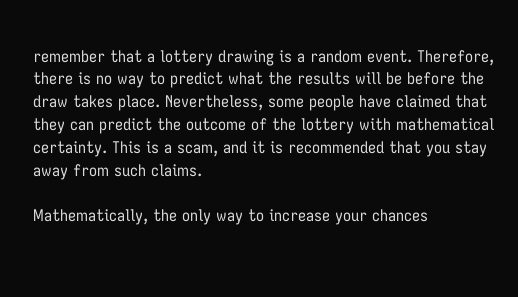remember that a lottery drawing is a random event. Therefore, there is no way to predict what the results will be before the draw takes place. Nevertheless, some people have claimed that they can predict the outcome of the lottery with mathematical certainty. This is a scam, and it is recommended that you stay away from such claims.

Mathematically, the only way to increase your chances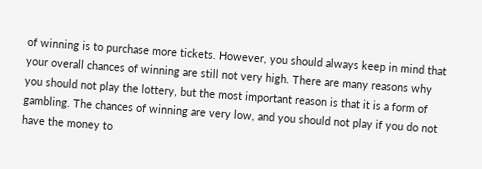of winning is to purchase more tickets. However, you should always keep in mind that your overall chances of winning are still not very high. There are many reasons why you should not play the lottery, but the most important reason is that it is a form of gambling. The chances of winning are very low, and you should not play if you do not have the money to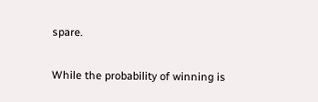spare.

While the probability of winning is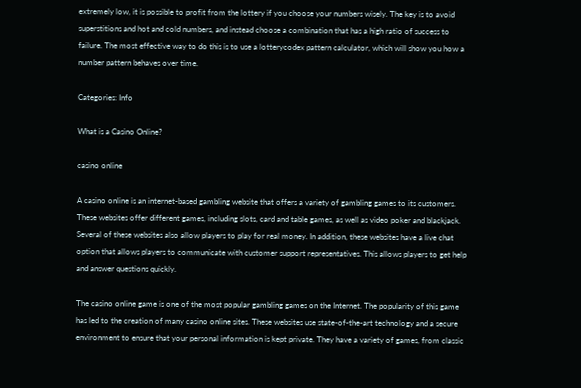extremely low, it is possible to profit from the lottery if you choose your numbers wisely. The key is to avoid superstitions and hot and cold numbers, and instead choose a combination that has a high ratio of success to failure. The most effective way to do this is to use a lotterycodex pattern calculator, which will show you how a number pattern behaves over time.

Categories: Info

What is a Casino Online?

casino online

A casino online is an internet-based gambling website that offers a variety of gambling games to its customers. These websites offer different games, including slots, card and table games, as well as video poker and blackjack. Several of these websites also allow players to play for real money. In addition, these websites have a live chat option that allows players to communicate with customer support representatives. This allows players to get help and answer questions quickly.

The casino online game is one of the most popular gambling games on the Internet. The popularity of this game has led to the creation of many casino online sites. These websites use state-of-the-art technology and a secure environment to ensure that your personal information is kept private. They have a variety of games, from classic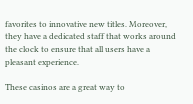favorites to innovative new titles. Moreover, they have a dedicated staff that works around the clock to ensure that all users have a pleasant experience.

These casinos are a great way to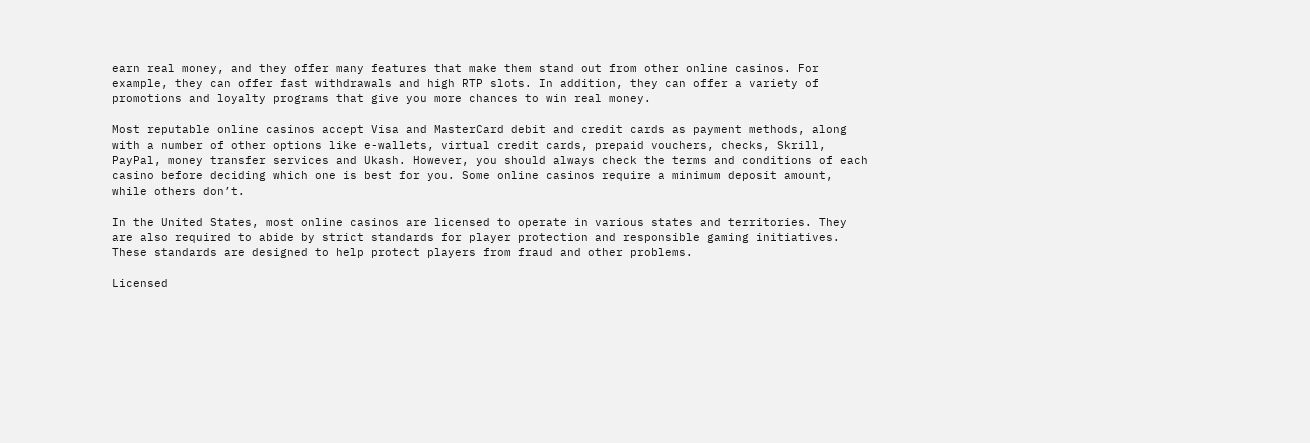earn real money, and they offer many features that make them stand out from other online casinos. For example, they can offer fast withdrawals and high RTP slots. In addition, they can offer a variety of promotions and loyalty programs that give you more chances to win real money.

Most reputable online casinos accept Visa and MasterCard debit and credit cards as payment methods, along with a number of other options like e-wallets, virtual credit cards, prepaid vouchers, checks, Skrill, PayPal, money transfer services and Ukash. However, you should always check the terms and conditions of each casino before deciding which one is best for you. Some online casinos require a minimum deposit amount, while others don’t.

In the United States, most online casinos are licensed to operate in various states and territories. They are also required to abide by strict standards for player protection and responsible gaming initiatives. These standards are designed to help protect players from fraud and other problems.

Licensed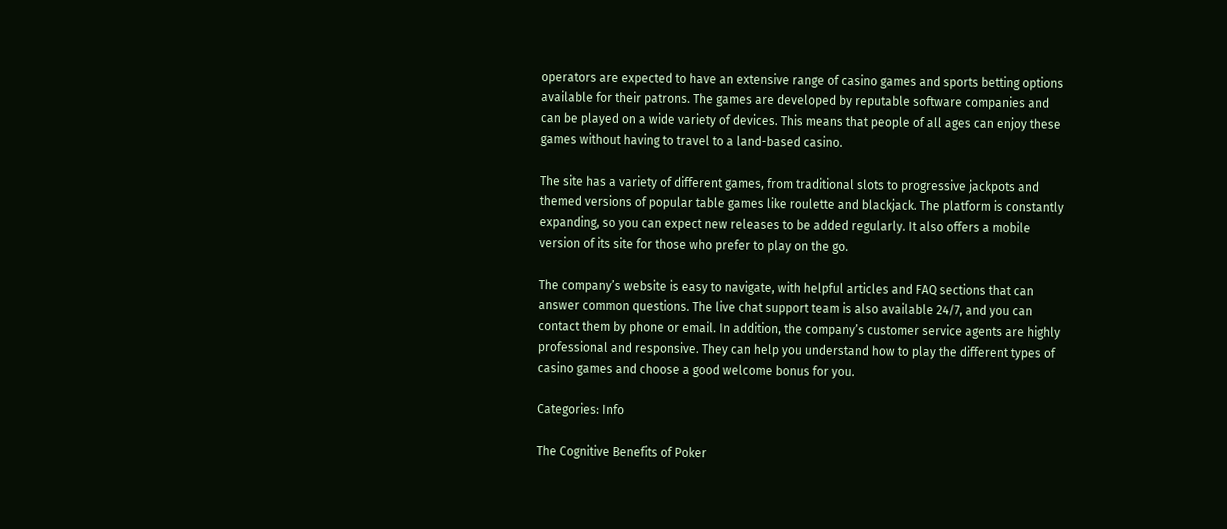operators are expected to have an extensive range of casino games and sports betting options available for their patrons. The games are developed by reputable software companies and can be played on a wide variety of devices. This means that people of all ages can enjoy these games without having to travel to a land-based casino.

The site has a variety of different games, from traditional slots to progressive jackpots and themed versions of popular table games like roulette and blackjack. The platform is constantly expanding, so you can expect new releases to be added regularly. It also offers a mobile version of its site for those who prefer to play on the go.

The company’s website is easy to navigate, with helpful articles and FAQ sections that can answer common questions. The live chat support team is also available 24/7, and you can contact them by phone or email. In addition, the company’s customer service agents are highly professional and responsive. They can help you understand how to play the different types of casino games and choose a good welcome bonus for you.

Categories: Info

The Cognitive Benefits of Poker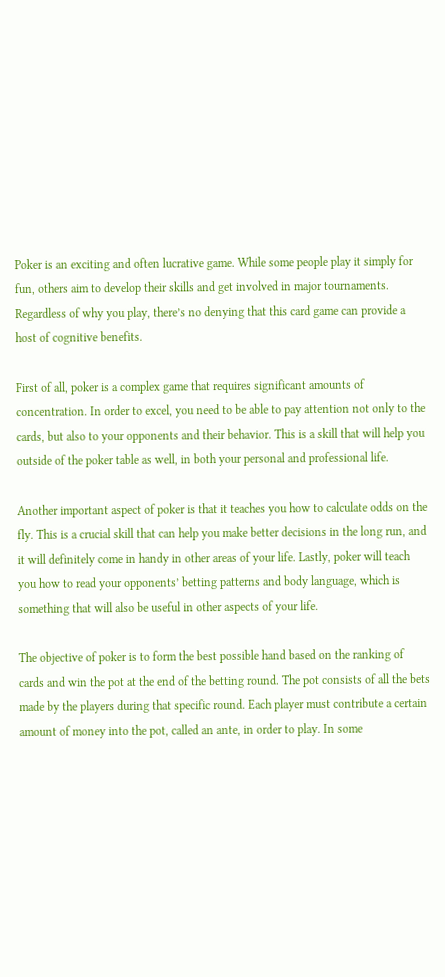Poker is an exciting and often lucrative game. While some people play it simply for fun, others aim to develop their skills and get involved in major tournaments. Regardless of why you play, there’s no denying that this card game can provide a host of cognitive benefits.

First of all, poker is a complex game that requires significant amounts of concentration. In order to excel, you need to be able to pay attention not only to the cards, but also to your opponents and their behavior. This is a skill that will help you outside of the poker table as well, in both your personal and professional life.

Another important aspect of poker is that it teaches you how to calculate odds on the fly. This is a crucial skill that can help you make better decisions in the long run, and it will definitely come in handy in other areas of your life. Lastly, poker will teach you how to read your opponents’ betting patterns and body language, which is something that will also be useful in other aspects of your life.

The objective of poker is to form the best possible hand based on the ranking of cards and win the pot at the end of the betting round. The pot consists of all the bets made by the players during that specific round. Each player must contribute a certain amount of money into the pot, called an ante, in order to play. In some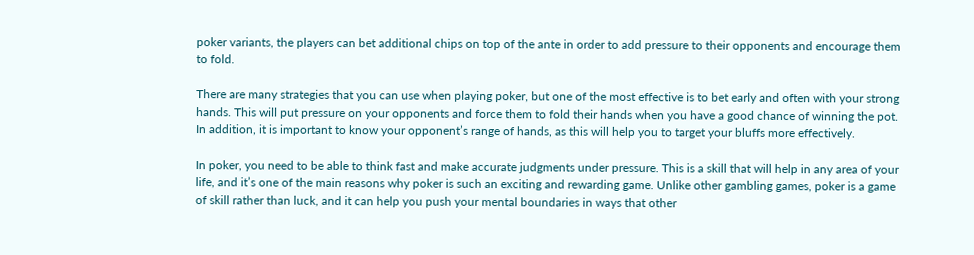poker variants, the players can bet additional chips on top of the ante in order to add pressure to their opponents and encourage them to fold.

There are many strategies that you can use when playing poker, but one of the most effective is to bet early and often with your strong hands. This will put pressure on your opponents and force them to fold their hands when you have a good chance of winning the pot. In addition, it is important to know your opponent’s range of hands, as this will help you to target your bluffs more effectively.

In poker, you need to be able to think fast and make accurate judgments under pressure. This is a skill that will help in any area of your life, and it’s one of the main reasons why poker is such an exciting and rewarding game. Unlike other gambling games, poker is a game of skill rather than luck, and it can help you push your mental boundaries in ways that other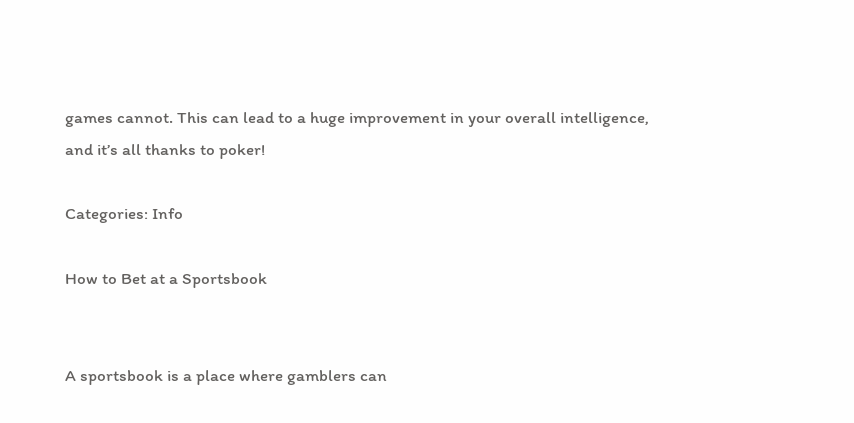games cannot. This can lead to a huge improvement in your overall intelligence, and it’s all thanks to poker!

Categories: Info

How to Bet at a Sportsbook


A sportsbook is a place where gamblers can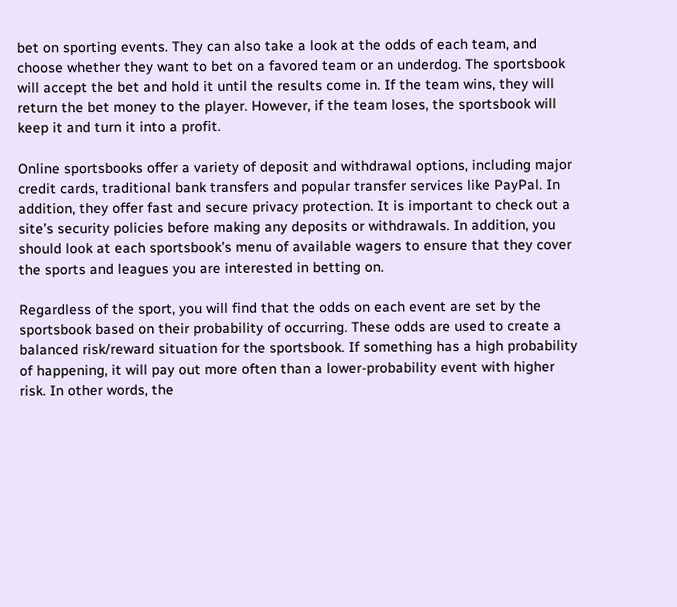bet on sporting events. They can also take a look at the odds of each team, and choose whether they want to bet on a favored team or an underdog. The sportsbook will accept the bet and hold it until the results come in. If the team wins, they will return the bet money to the player. However, if the team loses, the sportsbook will keep it and turn it into a profit.

Online sportsbooks offer a variety of deposit and withdrawal options, including major credit cards, traditional bank transfers and popular transfer services like PayPal. In addition, they offer fast and secure privacy protection. It is important to check out a site’s security policies before making any deposits or withdrawals. In addition, you should look at each sportsbook’s menu of available wagers to ensure that they cover the sports and leagues you are interested in betting on.

Regardless of the sport, you will find that the odds on each event are set by the sportsbook based on their probability of occurring. These odds are used to create a balanced risk/reward situation for the sportsbook. If something has a high probability of happening, it will pay out more often than a lower-probability event with higher risk. In other words, the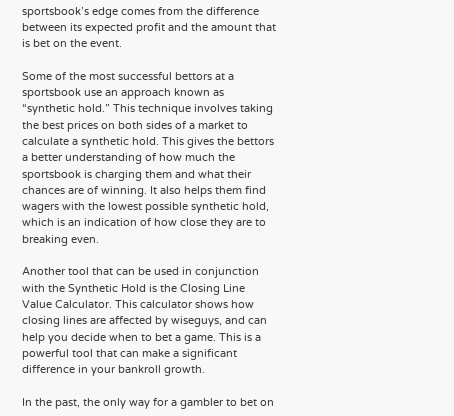sportsbook’s edge comes from the difference between its expected profit and the amount that is bet on the event.

Some of the most successful bettors at a sportsbook use an approach known as “synthetic hold.” This technique involves taking the best prices on both sides of a market to calculate a synthetic hold. This gives the bettors a better understanding of how much the sportsbook is charging them and what their chances are of winning. It also helps them find wagers with the lowest possible synthetic hold, which is an indication of how close they are to breaking even.

Another tool that can be used in conjunction with the Synthetic Hold is the Closing Line Value Calculator. This calculator shows how closing lines are affected by wiseguys, and can help you decide when to bet a game. This is a powerful tool that can make a significant difference in your bankroll growth.

In the past, the only way for a gambler to bet on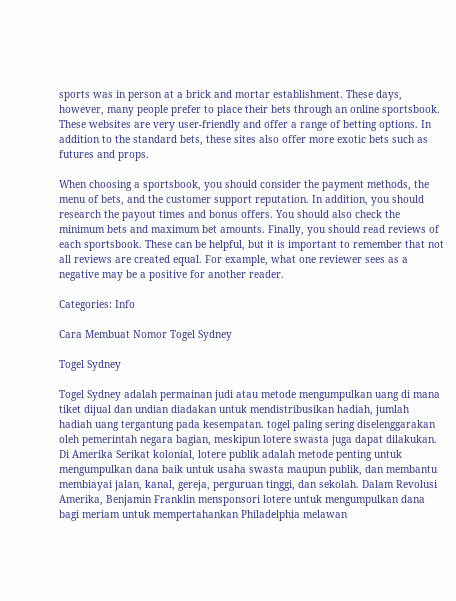sports was in person at a brick and mortar establishment. These days, however, many people prefer to place their bets through an online sportsbook. These websites are very user-friendly and offer a range of betting options. In addition to the standard bets, these sites also offer more exotic bets such as futures and props.

When choosing a sportsbook, you should consider the payment methods, the menu of bets, and the customer support reputation. In addition, you should research the payout times and bonus offers. You should also check the minimum bets and maximum bet amounts. Finally, you should read reviews of each sportsbook. These can be helpful, but it is important to remember that not all reviews are created equal. For example, what one reviewer sees as a negative may be a positive for another reader.

Categories: Info

Cara Membuat Nomor Togel Sydney

Togel Sydney

Togel Sydney adalah permainan judi atau metode mengumpulkan uang di mana tiket dijual dan undian diadakan untuk mendistribusikan hadiah, jumlah hadiah uang tergantung pada kesempatan. togel paling sering diselenggarakan oleh pemerintah negara bagian, meskipun lotere swasta juga dapat dilakukan. Di Amerika Serikat kolonial, lotere publik adalah metode penting untuk mengumpulkan dana baik untuk usaha swasta maupun publik, dan membantu membiayai jalan, kanal, gereja, perguruan tinggi, dan sekolah. Dalam Revolusi Amerika, Benjamin Franklin mensponsori lotere untuk mengumpulkan dana bagi meriam untuk mempertahankan Philadelphia melawan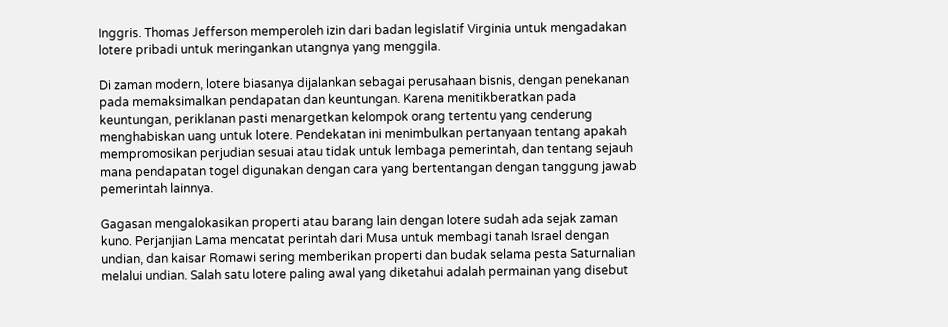Inggris. Thomas Jefferson memperoleh izin dari badan legislatif Virginia untuk mengadakan lotere pribadi untuk meringankan utangnya yang menggila.

Di zaman modern, lotere biasanya dijalankan sebagai perusahaan bisnis, dengan penekanan pada memaksimalkan pendapatan dan keuntungan. Karena menitikberatkan pada keuntungan, periklanan pasti menargetkan kelompok orang tertentu yang cenderung menghabiskan uang untuk lotere. Pendekatan ini menimbulkan pertanyaan tentang apakah mempromosikan perjudian sesuai atau tidak untuk lembaga pemerintah, dan tentang sejauh mana pendapatan togel digunakan dengan cara yang bertentangan dengan tanggung jawab pemerintah lainnya.

Gagasan mengalokasikan properti atau barang lain dengan lotere sudah ada sejak zaman kuno. Perjanjian Lama mencatat perintah dari Musa untuk membagi tanah Israel dengan undian, dan kaisar Romawi sering memberikan properti dan budak selama pesta Saturnalian melalui undian. Salah satu lotere paling awal yang diketahui adalah permainan yang disebut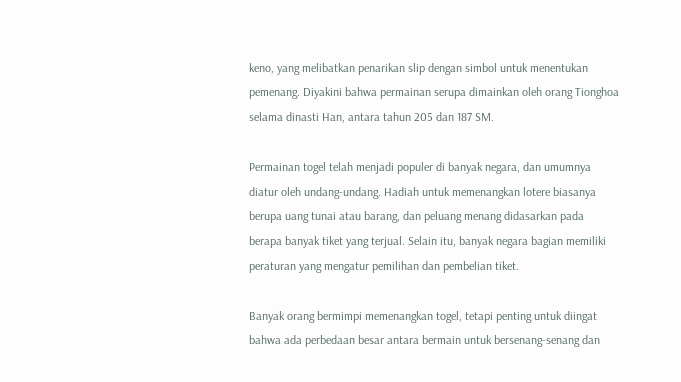keno, yang melibatkan penarikan slip dengan simbol untuk menentukan pemenang. Diyakini bahwa permainan serupa dimainkan oleh orang Tionghoa selama dinasti Han, antara tahun 205 dan 187 SM.

Permainan togel telah menjadi populer di banyak negara, dan umumnya diatur oleh undang-undang. Hadiah untuk memenangkan lotere biasanya berupa uang tunai atau barang, dan peluang menang didasarkan pada berapa banyak tiket yang terjual. Selain itu, banyak negara bagian memiliki peraturan yang mengatur pemilihan dan pembelian tiket.

Banyak orang bermimpi memenangkan togel, tetapi penting untuk diingat bahwa ada perbedaan besar antara bermain untuk bersenang-senang dan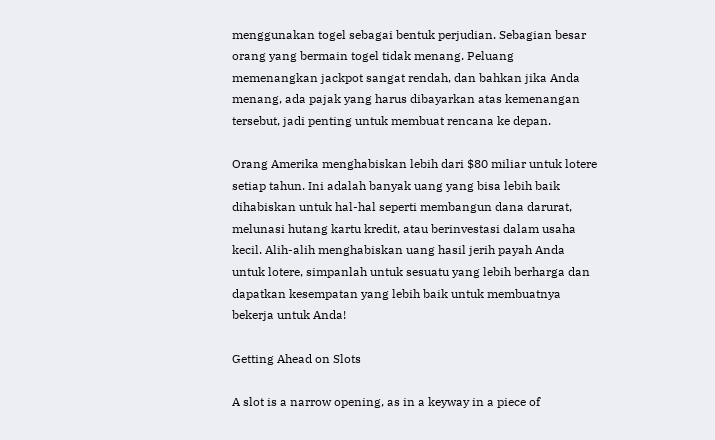menggunakan togel sebagai bentuk perjudian. Sebagian besar orang yang bermain togel tidak menang. Peluang memenangkan jackpot sangat rendah, dan bahkan jika Anda menang, ada pajak yang harus dibayarkan atas kemenangan tersebut, jadi penting untuk membuat rencana ke depan.

Orang Amerika menghabiskan lebih dari $80 miliar untuk lotere setiap tahun. Ini adalah banyak uang yang bisa lebih baik dihabiskan untuk hal-hal seperti membangun dana darurat, melunasi hutang kartu kredit, atau berinvestasi dalam usaha kecil. Alih-alih menghabiskan uang hasil jerih payah Anda untuk lotere, simpanlah untuk sesuatu yang lebih berharga dan dapatkan kesempatan yang lebih baik untuk membuatnya bekerja untuk Anda!

Getting Ahead on Slots

A slot is a narrow opening, as in a keyway in a piece of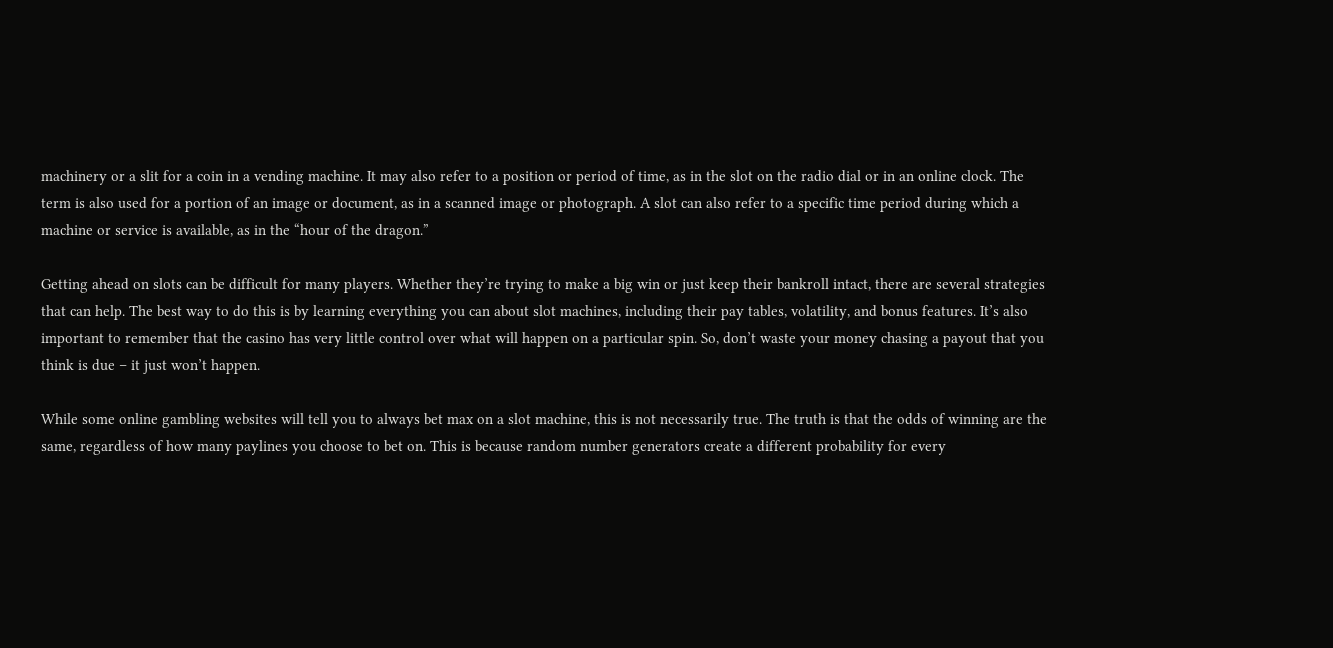machinery or a slit for a coin in a vending machine. It may also refer to a position or period of time, as in the slot on the radio dial or in an online clock. The term is also used for a portion of an image or document, as in a scanned image or photograph. A slot can also refer to a specific time period during which a machine or service is available, as in the “hour of the dragon.”

Getting ahead on slots can be difficult for many players. Whether they’re trying to make a big win or just keep their bankroll intact, there are several strategies that can help. The best way to do this is by learning everything you can about slot machines, including their pay tables, volatility, and bonus features. It’s also important to remember that the casino has very little control over what will happen on a particular spin. So, don’t waste your money chasing a payout that you think is due – it just won’t happen.

While some online gambling websites will tell you to always bet max on a slot machine, this is not necessarily true. The truth is that the odds of winning are the same, regardless of how many paylines you choose to bet on. This is because random number generators create a different probability for every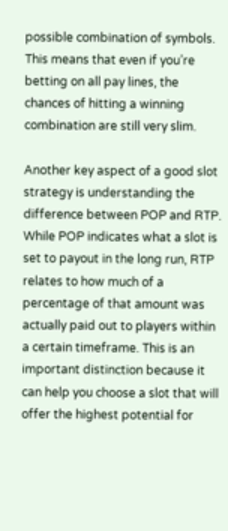possible combination of symbols. This means that even if you’re betting on all pay lines, the chances of hitting a winning combination are still very slim.

Another key aspect of a good slot strategy is understanding the difference between POP and RTP. While POP indicates what a slot is set to payout in the long run, RTP relates to how much of a percentage of that amount was actually paid out to players within a certain timeframe. This is an important distinction because it can help you choose a slot that will offer the highest potential for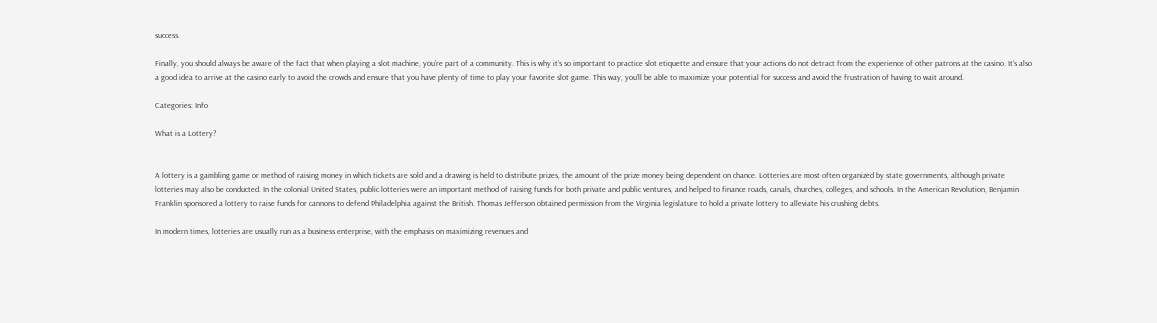success.

Finally, you should always be aware of the fact that when playing a slot machine, you’re part of a community. This is why it’s so important to practice slot etiquette and ensure that your actions do not detract from the experience of other patrons at the casino. It’s also a good idea to arrive at the casino early to avoid the crowds and ensure that you have plenty of time to play your favorite slot game. This way, you’ll be able to maximize your potential for success and avoid the frustration of having to wait around.

Categories: Info

What is a Lottery?


A lottery is a gambling game or method of raising money in which tickets are sold and a drawing is held to distribute prizes, the amount of the prize money being dependent on chance. Lotteries are most often organized by state governments, although private lotteries may also be conducted. In the colonial United States, public lotteries were an important method of raising funds for both private and public ventures, and helped to finance roads, canals, churches, colleges, and schools. In the American Revolution, Benjamin Franklin sponsored a lottery to raise funds for cannons to defend Philadelphia against the British. Thomas Jefferson obtained permission from the Virginia legislature to hold a private lottery to alleviate his crushing debts.

In modern times, lotteries are usually run as a business enterprise, with the emphasis on maximizing revenues and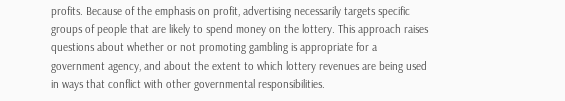profits. Because of the emphasis on profit, advertising necessarily targets specific groups of people that are likely to spend money on the lottery. This approach raises questions about whether or not promoting gambling is appropriate for a government agency, and about the extent to which lottery revenues are being used in ways that conflict with other governmental responsibilities.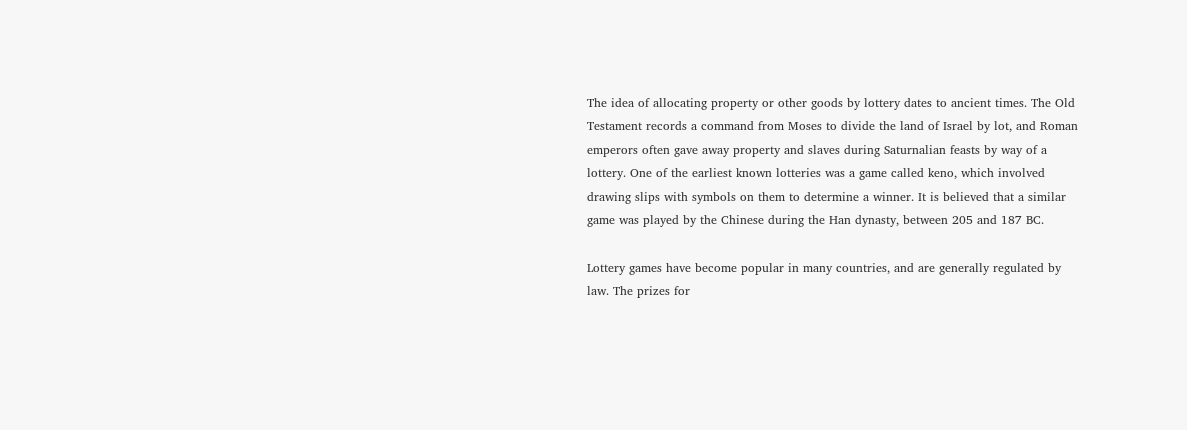The idea of allocating property or other goods by lottery dates to ancient times. The Old Testament records a command from Moses to divide the land of Israel by lot, and Roman emperors often gave away property and slaves during Saturnalian feasts by way of a lottery. One of the earliest known lotteries was a game called keno, which involved drawing slips with symbols on them to determine a winner. It is believed that a similar game was played by the Chinese during the Han dynasty, between 205 and 187 BC.

Lottery games have become popular in many countries, and are generally regulated by law. The prizes for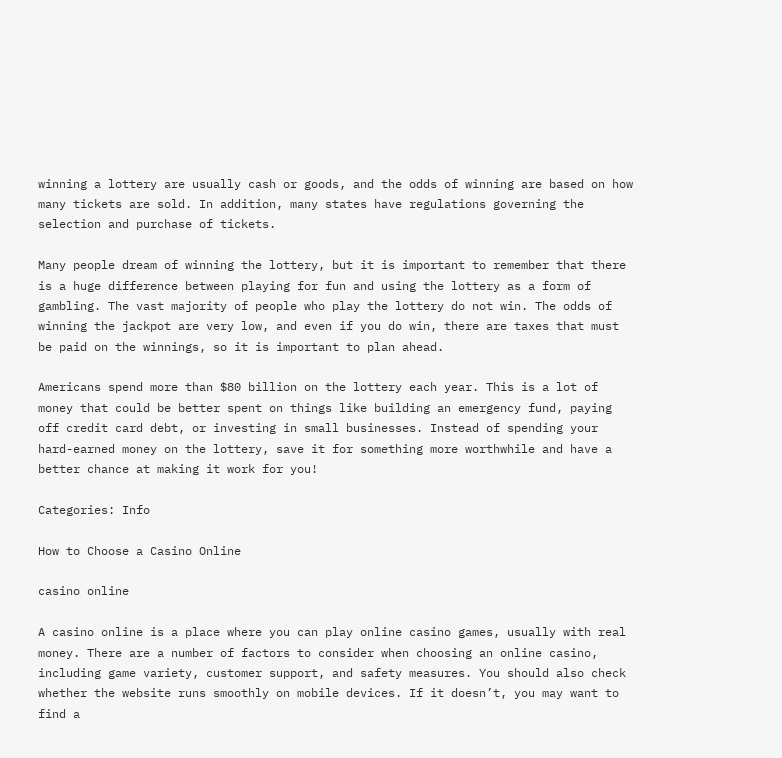winning a lottery are usually cash or goods, and the odds of winning are based on how many tickets are sold. In addition, many states have regulations governing the selection and purchase of tickets.

Many people dream of winning the lottery, but it is important to remember that there is a huge difference between playing for fun and using the lottery as a form of gambling. The vast majority of people who play the lottery do not win. The odds of winning the jackpot are very low, and even if you do win, there are taxes that must be paid on the winnings, so it is important to plan ahead.

Americans spend more than $80 billion on the lottery each year. This is a lot of money that could be better spent on things like building an emergency fund, paying off credit card debt, or investing in small businesses. Instead of spending your hard-earned money on the lottery, save it for something more worthwhile and have a better chance at making it work for you!

Categories: Info

How to Choose a Casino Online

casino online

A casino online is a place where you can play online casino games, usually with real money. There are a number of factors to consider when choosing an online casino, including game variety, customer support, and safety measures. You should also check whether the website runs smoothly on mobile devices. If it doesn’t, you may want to find a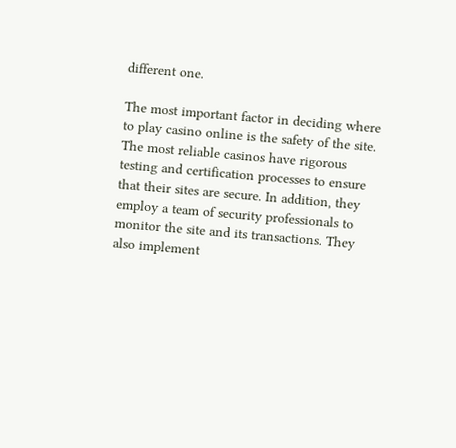different one.

The most important factor in deciding where to play casino online is the safety of the site. The most reliable casinos have rigorous testing and certification processes to ensure that their sites are secure. In addition, they employ a team of security professionals to monitor the site and its transactions. They also implement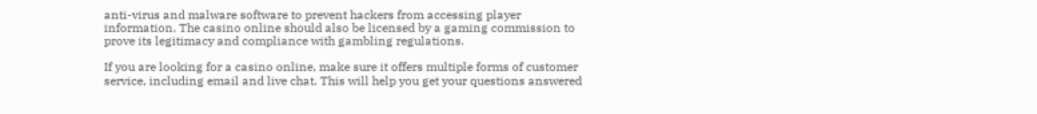anti-virus and malware software to prevent hackers from accessing player information. The casino online should also be licensed by a gaming commission to prove its legitimacy and compliance with gambling regulations.

If you are looking for a casino online, make sure it offers multiple forms of customer service, including email and live chat. This will help you get your questions answered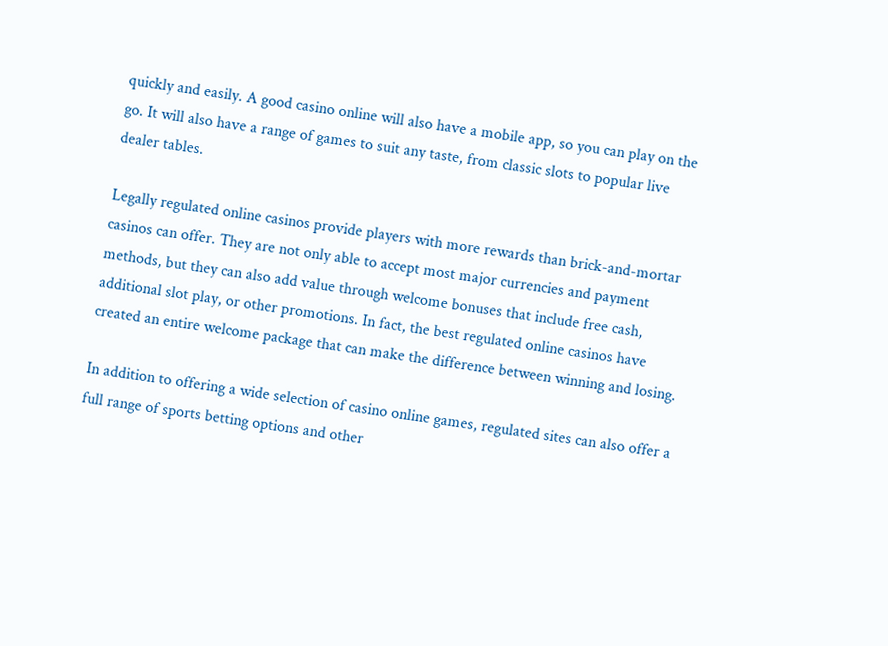quickly and easily. A good casino online will also have a mobile app, so you can play on the go. It will also have a range of games to suit any taste, from classic slots to popular live dealer tables.

Legally regulated online casinos provide players with more rewards than brick-and-mortar casinos can offer. They are not only able to accept most major currencies and payment methods, but they can also add value through welcome bonuses that include free cash, additional slot play, or other promotions. In fact, the best regulated online casinos have created an entire welcome package that can make the difference between winning and losing.

In addition to offering a wide selection of casino online games, regulated sites can also offer a full range of sports betting options and other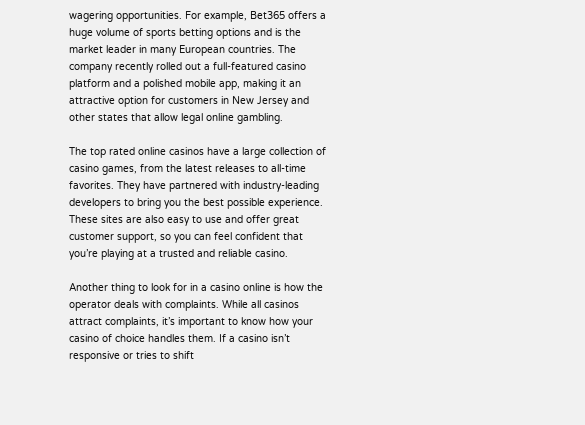wagering opportunities. For example, Bet365 offers a huge volume of sports betting options and is the market leader in many European countries. The company recently rolled out a full-featured casino platform and a polished mobile app, making it an attractive option for customers in New Jersey and other states that allow legal online gambling.

The top rated online casinos have a large collection of casino games, from the latest releases to all-time favorites. They have partnered with industry-leading developers to bring you the best possible experience. These sites are also easy to use and offer great customer support, so you can feel confident that you’re playing at a trusted and reliable casino.

Another thing to look for in a casino online is how the operator deals with complaints. While all casinos attract complaints, it’s important to know how your casino of choice handles them. If a casino isn’t responsive or tries to shift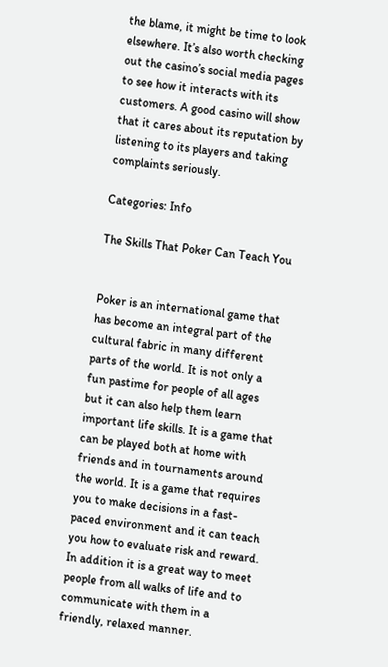the blame, it might be time to look elsewhere. It’s also worth checking out the casino’s social media pages to see how it interacts with its customers. A good casino will show that it cares about its reputation by listening to its players and taking complaints seriously.

Categories: Info

The Skills That Poker Can Teach You


Poker is an international game that has become an integral part of the cultural fabric in many different parts of the world. It is not only a fun pastime for people of all ages but it can also help them learn important life skills. It is a game that can be played both at home with friends and in tournaments around the world. It is a game that requires you to make decisions in a fast-paced environment and it can teach you how to evaluate risk and reward. In addition it is a great way to meet people from all walks of life and to communicate with them in a friendly, relaxed manner.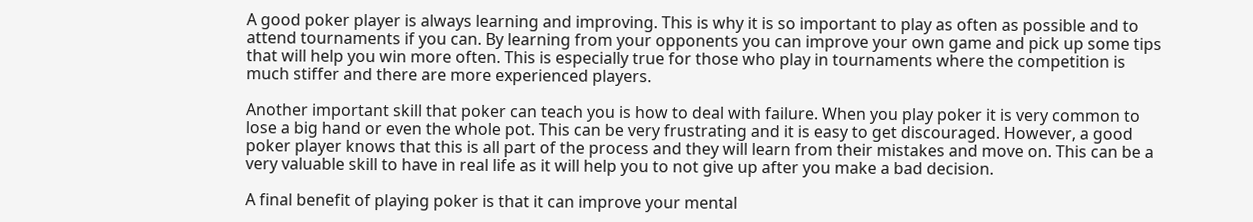A good poker player is always learning and improving. This is why it is so important to play as often as possible and to attend tournaments if you can. By learning from your opponents you can improve your own game and pick up some tips that will help you win more often. This is especially true for those who play in tournaments where the competition is much stiffer and there are more experienced players.

Another important skill that poker can teach you is how to deal with failure. When you play poker it is very common to lose a big hand or even the whole pot. This can be very frustrating and it is easy to get discouraged. However, a good poker player knows that this is all part of the process and they will learn from their mistakes and move on. This can be a very valuable skill to have in real life as it will help you to not give up after you make a bad decision.

A final benefit of playing poker is that it can improve your mental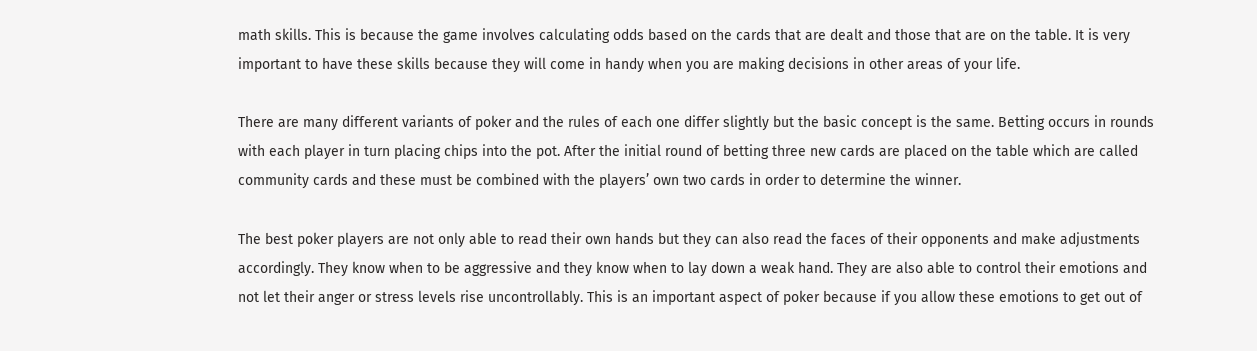math skills. This is because the game involves calculating odds based on the cards that are dealt and those that are on the table. It is very important to have these skills because they will come in handy when you are making decisions in other areas of your life.

There are many different variants of poker and the rules of each one differ slightly but the basic concept is the same. Betting occurs in rounds with each player in turn placing chips into the pot. After the initial round of betting three new cards are placed on the table which are called community cards and these must be combined with the players’ own two cards in order to determine the winner.

The best poker players are not only able to read their own hands but they can also read the faces of their opponents and make adjustments accordingly. They know when to be aggressive and they know when to lay down a weak hand. They are also able to control their emotions and not let their anger or stress levels rise uncontrollably. This is an important aspect of poker because if you allow these emotions to get out of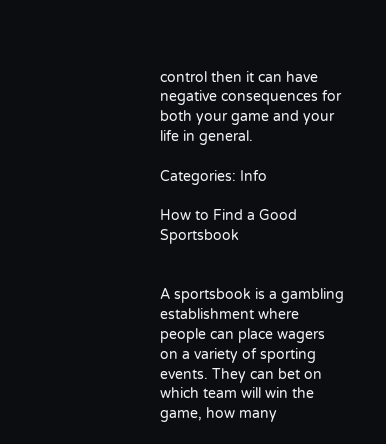control then it can have negative consequences for both your game and your life in general.

Categories: Info

How to Find a Good Sportsbook


A sportsbook is a gambling establishment where people can place wagers on a variety of sporting events. They can bet on which team will win the game, how many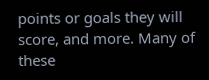points or goals they will score, and more. Many of these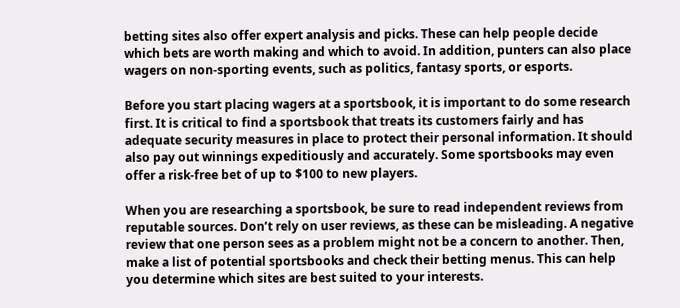betting sites also offer expert analysis and picks. These can help people decide which bets are worth making and which to avoid. In addition, punters can also place wagers on non-sporting events, such as politics, fantasy sports, or esports.

Before you start placing wagers at a sportsbook, it is important to do some research first. It is critical to find a sportsbook that treats its customers fairly and has adequate security measures in place to protect their personal information. It should also pay out winnings expeditiously and accurately. Some sportsbooks may even offer a risk-free bet of up to $100 to new players.

When you are researching a sportsbook, be sure to read independent reviews from reputable sources. Don’t rely on user reviews, as these can be misleading. A negative review that one person sees as a problem might not be a concern to another. Then, make a list of potential sportsbooks and check their betting menus. This can help you determine which sites are best suited to your interests.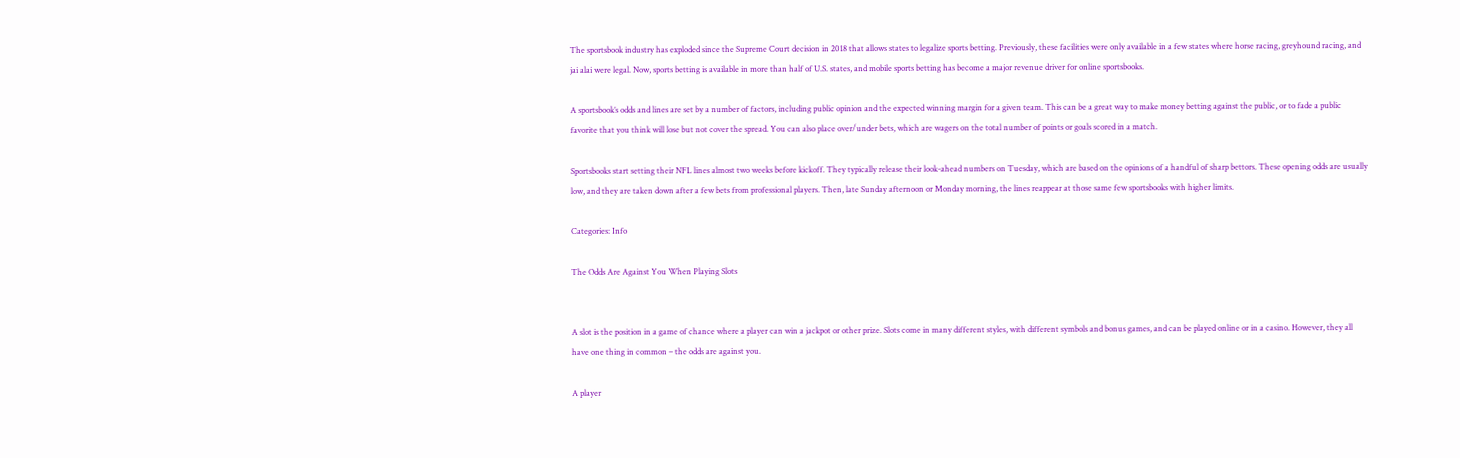The sportsbook industry has exploded since the Supreme Court decision in 2018 that allows states to legalize sports betting. Previously, these facilities were only available in a few states where horse racing, greyhound racing, and jai alai were legal. Now, sports betting is available in more than half of U.S. states, and mobile sports betting has become a major revenue driver for online sportsbooks.

A sportsbook’s odds and lines are set by a number of factors, including public opinion and the expected winning margin for a given team. This can be a great way to make money betting against the public, or to fade a public favorite that you think will lose but not cover the spread. You can also place over/under bets, which are wagers on the total number of points or goals scored in a match.

Sportsbooks start setting their NFL lines almost two weeks before kickoff. They typically release their look-ahead numbers on Tuesday, which are based on the opinions of a handful of sharp bettors. These opening odds are usually low, and they are taken down after a few bets from professional players. Then, late Sunday afternoon or Monday morning, the lines reappear at those same few sportsbooks with higher limits.

Categories: Info

The Odds Are Against You When Playing Slots


A slot is the position in a game of chance where a player can win a jackpot or other prize. Slots come in many different styles, with different symbols and bonus games, and can be played online or in a casino. However, they all have one thing in common – the odds are against you.

A player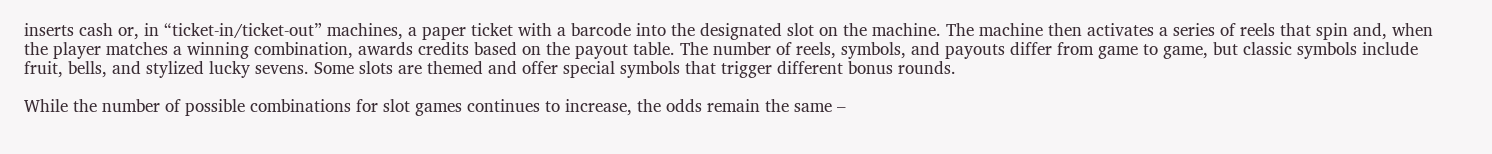inserts cash or, in “ticket-in/ticket-out” machines, a paper ticket with a barcode into the designated slot on the machine. The machine then activates a series of reels that spin and, when the player matches a winning combination, awards credits based on the payout table. The number of reels, symbols, and payouts differ from game to game, but classic symbols include fruit, bells, and stylized lucky sevens. Some slots are themed and offer special symbols that trigger different bonus rounds.

While the number of possible combinations for slot games continues to increase, the odds remain the same –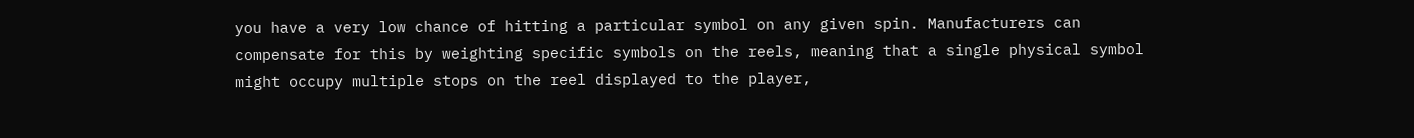you have a very low chance of hitting a particular symbol on any given spin. Manufacturers can compensate for this by weighting specific symbols on the reels, meaning that a single physical symbol might occupy multiple stops on the reel displayed to the player,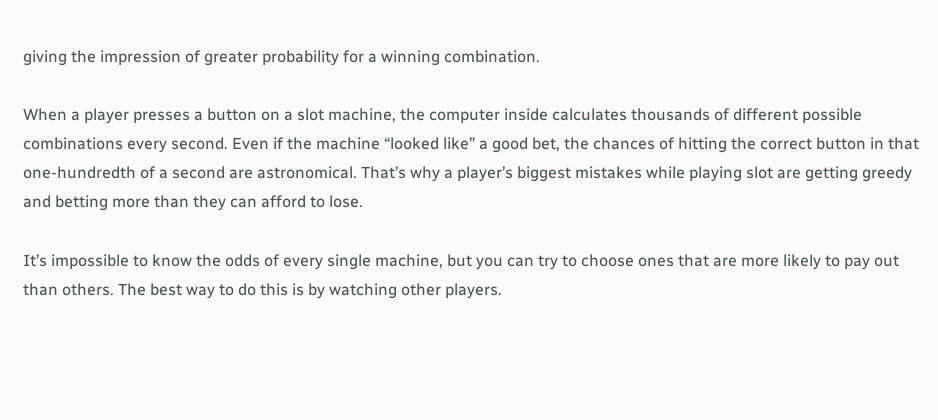giving the impression of greater probability for a winning combination.

When a player presses a button on a slot machine, the computer inside calculates thousands of different possible combinations every second. Even if the machine “looked like” a good bet, the chances of hitting the correct button in that one-hundredth of a second are astronomical. That’s why a player’s biggest mistakes while playing slot are getting greedy and betting more than they can afford to lose.

It’s impossible to know the odds of every single machine, but you can try to choose ones that are more likely to pay out than others. The best way to do this is by watching other players.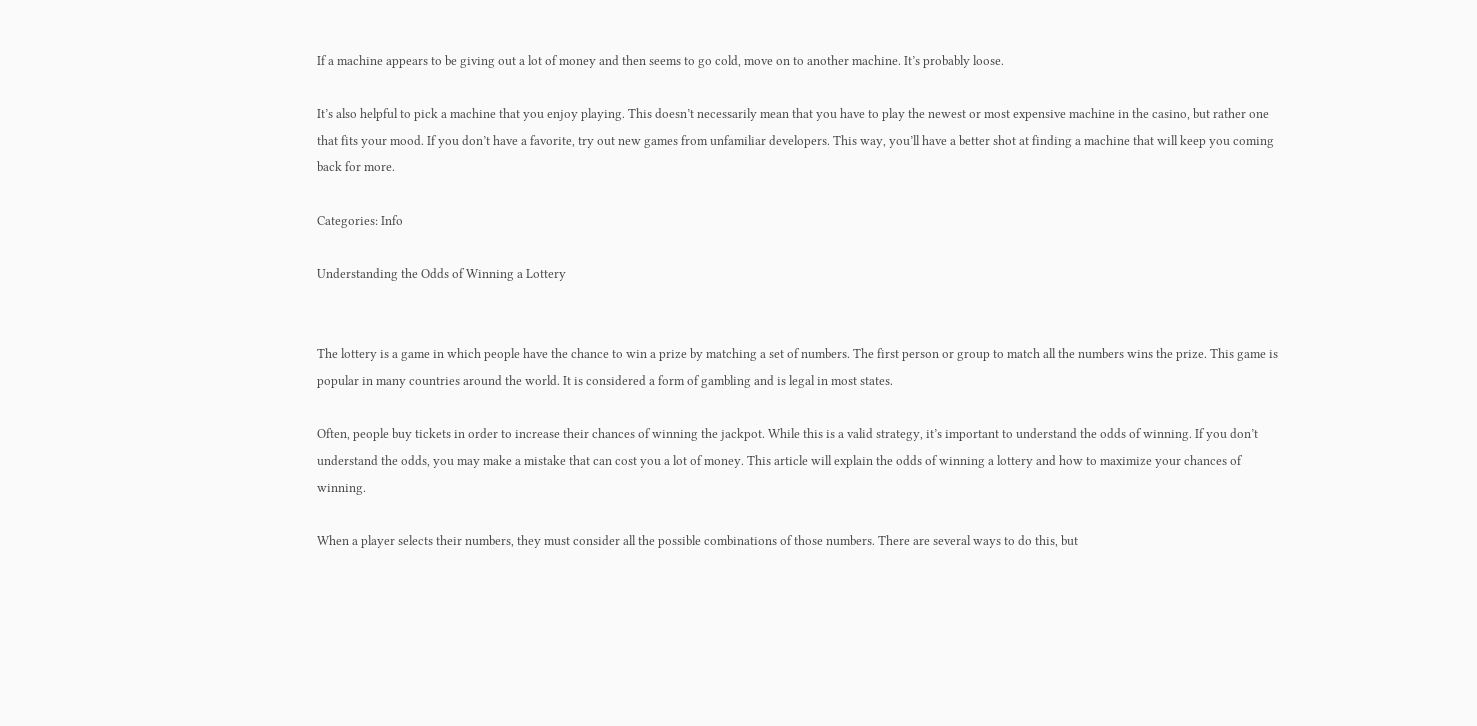If a machine appears to be giving out a lot of money and then seems to go cold, move on to another machine. It’s probably loose.

It’s also helpful to pick a machine that you enjoy playing. This doesn’t necessarily mean that you have to play the newest or most expensive machine in the casino, but rather one that fits your mood. If you don’t have a favorite, try out new games from unfamiliar developers. This way, you’ll have a better shot at finding a machine that will keep you coming back for more.

Categories: Info

Understanding the Odds of Winning a Lottery


The lottery is a game in which people have the chance to win a prize by matching a set of numbers. The first person or group to match all the numbers wins the prize. This game is popular in many countries around the world. It is considered a form of gambling and is legal in most states.

Often, people buy tickets in order to increase their chances of winning the jackpot. While this is a valid strategy, it’s important to understand the odds of winning. If you don’t understand the odds, you may make a mistake that can cost you a lot of money. This article will explain the odds of winning a lottery and how to maximize your chances of winning.

When a player selects their numbers, they must consider all the possible combinations of those numbers. There are several ways to do this, but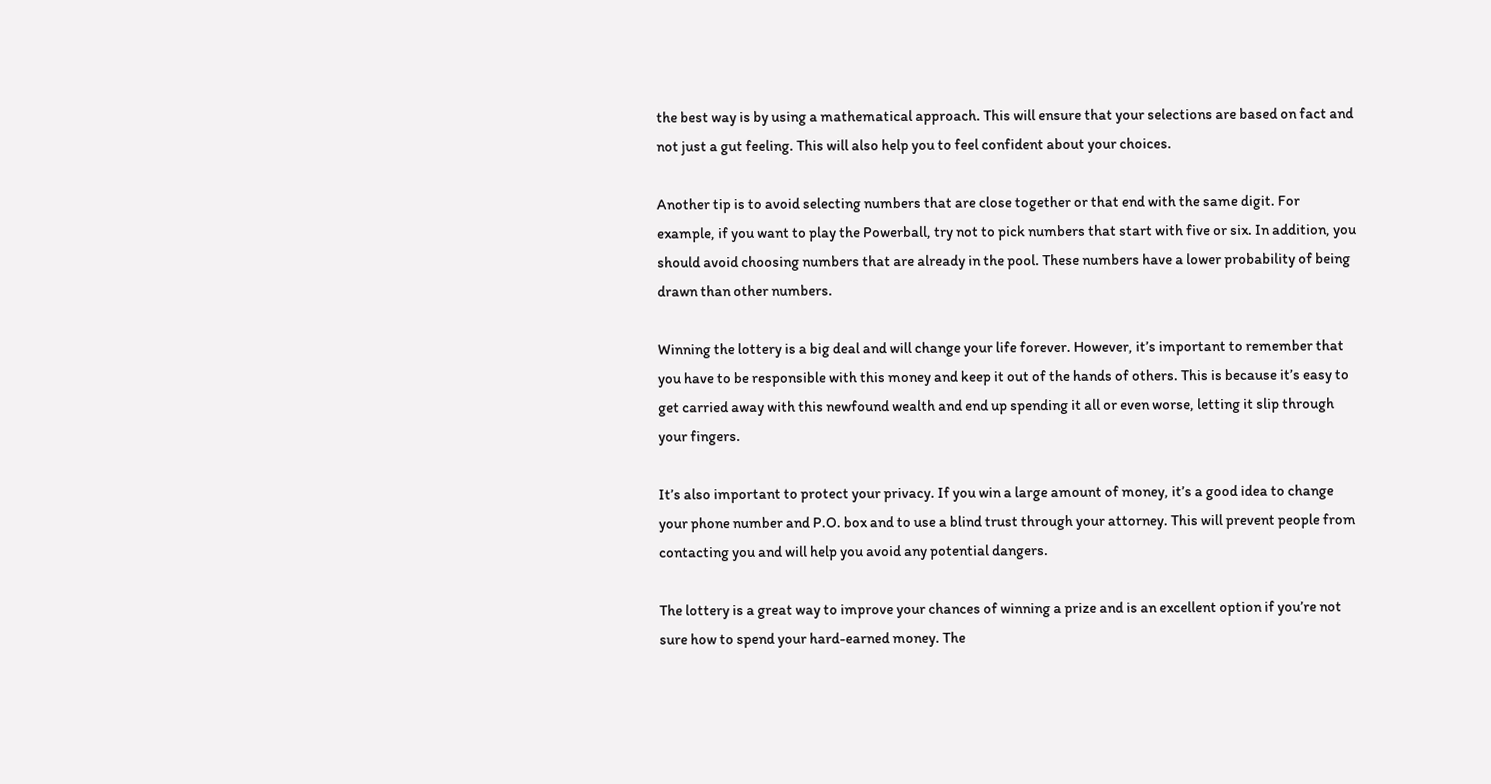the best way is by using a mathematical approach. This will ensure that your selections are based on fact and not just a gut feeling. This will also help you to feel confident about your choices.

Another tip is to avoid selecting numbers that are close together or that end with the same digit. For example, if you want to play the Powerball, try not to pick numbers that start with five or six. In addition, you should avoid choosing numbers that are already in the pool. These numbers have a lower probability of being drawn than other numbers.

Winning the lottery is a big deal and will change your life forever. However, it’s important to remember that you have to be responsible with this money and keep it out of the hands of others. This is because it’s easy to get carried away with this newfound wealth and end up spending it all or even worse, letting it slip through your fingers.

It’s also important to protect your privacy. If you win a large amount of money, it’s a good idea to change your phone number and P.O. box and to use a blind trust through your attorney. This will prevent people from contacting you and will help you avoid any potential dangers.

The lottery is a great way to improve your chances of winning a prize and is an excellent option if you’re not sure how to spend your hard-earned money. The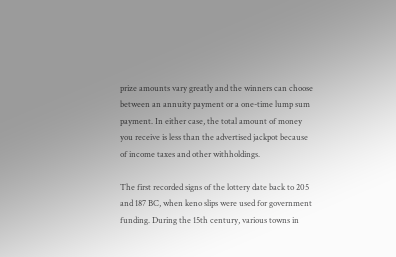prize amounts vary greatly and the winners can choose between an annuity payment or a one-time lump sum payment. In either case, the total amount of money you receive is less than the advertised jackpot because of income taxes and other withholdings.

The first recorded signs of the lottery date back to 205 and 187 BC, when keno slips were used for government funding. During the 15th century, various towns in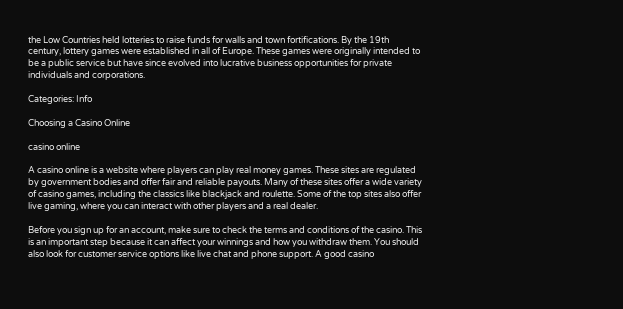the Low Countries held lotteries to raise funds for walls and town fortifications. By the 19th century, lottery games were established in all of Europe. These games were originally intended to be a public service but have since evolved into lucrative business opportunities for private individuals and corporations.

Categories: Info

Choosing a Casino Online

casino online

A casino online is a website where players can play real money games. These sites are regulated by government bodies and offer fair and reliable payouts. Many of these sites offer a wide variety of casino games, including the classics like blackjack and roulette. Some of the top sites also offer live gaming, where you can interact with other players and a real dealer.

Before you sign up for an account, make sure to check the terms and conditions of the casino. This is an important step because it can affect your winnings and how you withdraw them. You should also look for customer service options like live chat and phone support. A good casino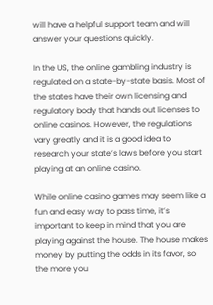will have a helpful support team and will answer your questions quickly.

In the US, the online gambling industry is regulated on a state-by-state basis. Most of the states have their own licensing and regulatory body that hands out licenses to online casinos. However, the regulations vary greatly and it is a good idea to research your state’s laws before you start playing at an online casino.

While online casino games may seem like a fun and easy way to pass time, it’s important to keep in mind that you are playing against the house. The house makes money by putting the odds in its favor, so the more you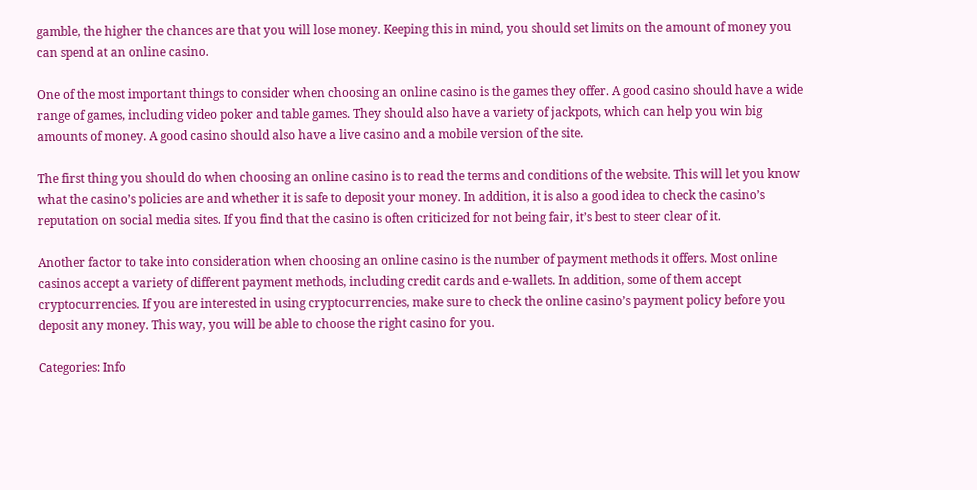gamble, the higher the chances are that you will lose money. Keeping this in mind, you should set limits on the amount of money you can spend at an online casino.

One of the most important things to consider when choosing an online casino is the games they offer. A good casino should have a wide range of games, including video poker and table games. They should also have a variety of jackpots, which can help you win big amounts of money. A good casino should also have a live casino and a mobile version of the site.

The first thing you should do when choosing an online casino is to read the terms and conditions of the website. This will let you know what the casino’s policies are and whether it is safe to deposit your money. In addition, it is also a good idea to check the casino’s reputation on social media sites. If you find that the casino is often criticized for not being fair, it’s best to steer clear of it.

Another factor to take into consideration when choosing an online casino is the number of payment methods it offers. Most online casinos accept a variety of different payment methods, including credit cards and e-wallets. In addition, some of them accept cryptocurrencies. If you are interested in using cryptocurrencies, make sure to check the online casino’s payment policy before you deposit any money. This way, you will be able to choose the right casino for you.

Categories: Info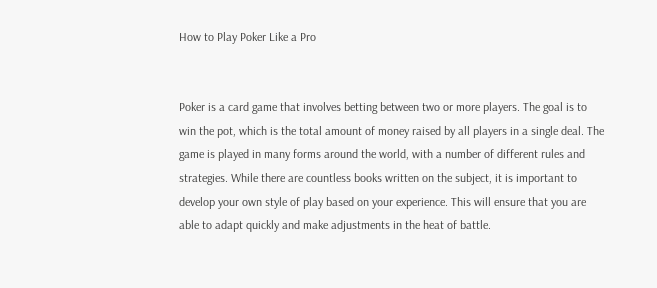How to Play Poker Like a Pro


Poker is a card game that involves betting between two or more players. The goal is to win the pot, which is the total amount of money raised by all players in a single deal. The game is played in many forms around the world, with a number of different rules and strategies. While there are countless books written on the subject, it is important to develop your own style of play based on your experience. This will ensure that you are able to adapt quickly and make adjustments in the heat of battle.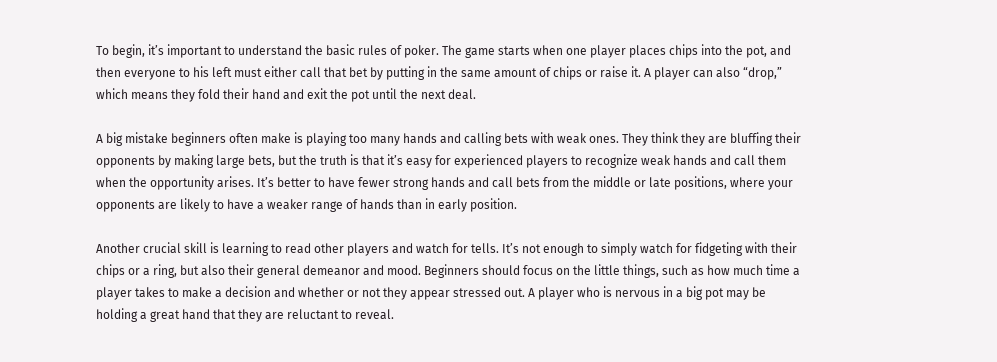To begin, it’s important to understand the basic rules of poker. The game starts when one player places chips into the pot, and then everyone to his left must either call that bet by putting in the same amount of chips or raise it. A player can also “drop,” which means they fold their hand and exit the pot until the next deal.

A big mistake beginners often make is playing too many hands and calling bets with weak ones. They think they are bluffing their opponents by making large bets, but the truth is that it’s easy for experienced players to recognize weak hands and call them when the opportunity arises. It’s better to have fewer strong hands and call bets from the middle or late positions, where your opponents are likely to have a weaker range of hands than in early position.

Another crucial skill is learning to read other players and watch for tells. It’s not enough to simply watch for fidgeting with their chips or a ring, but also their general demeanor and mood. Beginners should focus on the little things, such as how much time a player takes to make a decision and whether or not they appear stressed out. A player who is nervous in a big pot may be holding a great hand that they are reluctant to reveal.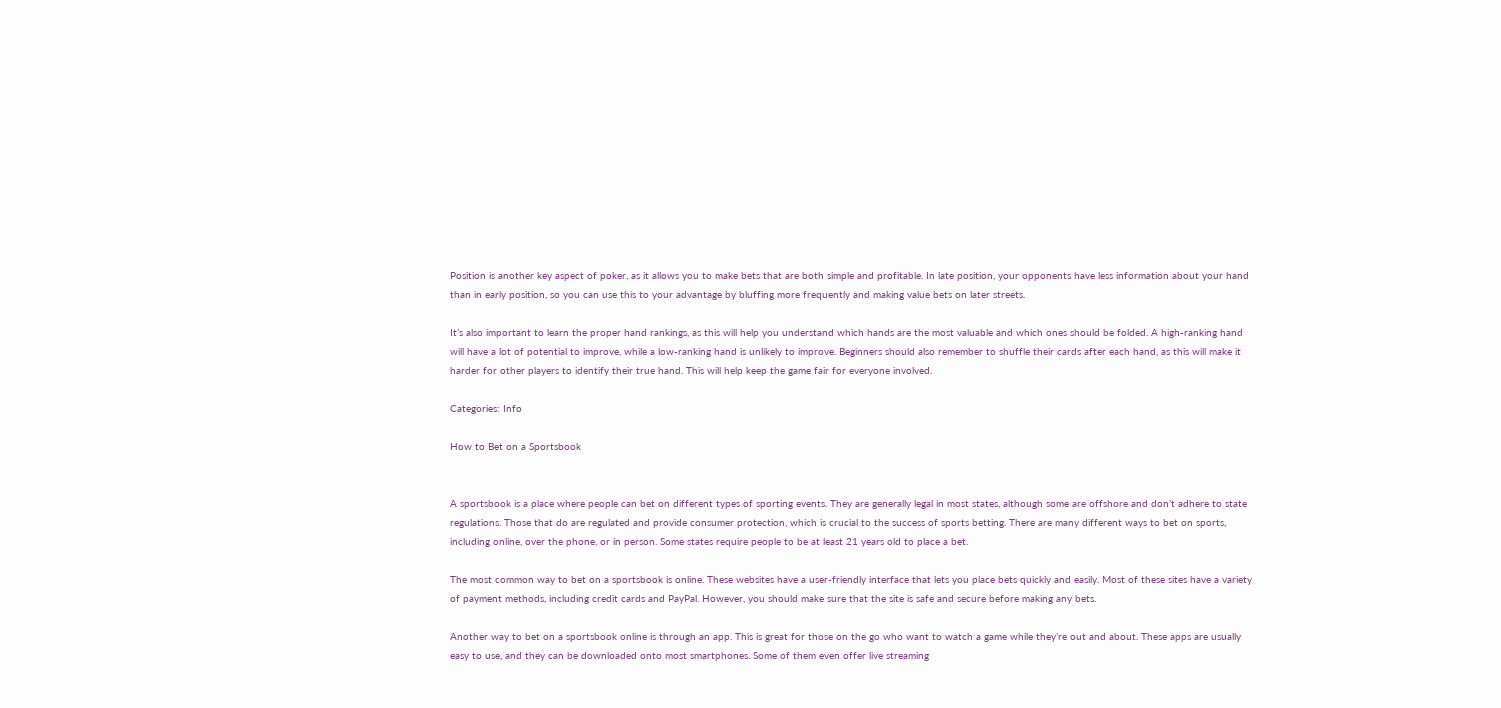Position is another key aspect of poker, as it allows you to make bets that are both simple and profitable. In late position, your opponents have less information about your hand than in early position, so you can use this to your advantage by bluffing more frequently and making value bets on later streets.

It’s also important to learn the proper hand rankings, as this will help you understand which hands are the most valuable and which ones should be folded. A high-ranking hand will have a lot of potential to improve, while a low-ranking hand is unlikely to improve. Beginners should also remember to shuffle their cards after each hand, as this will make it harder for other players to identify their true hand. This will help keep the game fair for everyone involved.

Categories: Info

How to Bet on a Sportsbook


A sportsbook is a place where people can bet on different types of sporting events. They are generally legal in most states, although some are offshore and don’t adhere to state regulations. Those that do are regulated and provide consumer protection, which is crucial to the success of sports betting. There are many different ways to bet on sports, including online, over the phone, or in person. Some states require people to be at least 21 years old to place a bet.

The most common way to bet on a sportsbook is online. These websites have a user-friendly interface that lets you place bets quickly and easily. Most of these sites have a variety of payment methods, including credit cards and PayPal. However, you should make sure that the site is safe and secure before making any bets.

Another way to bet on a sportsbook online is through an app. This is great for those on the go who want to watch a game while they’re out and about. These apps are usually easy to use, and they can be downloaded onto most smartphones. Some of them even offer live streaming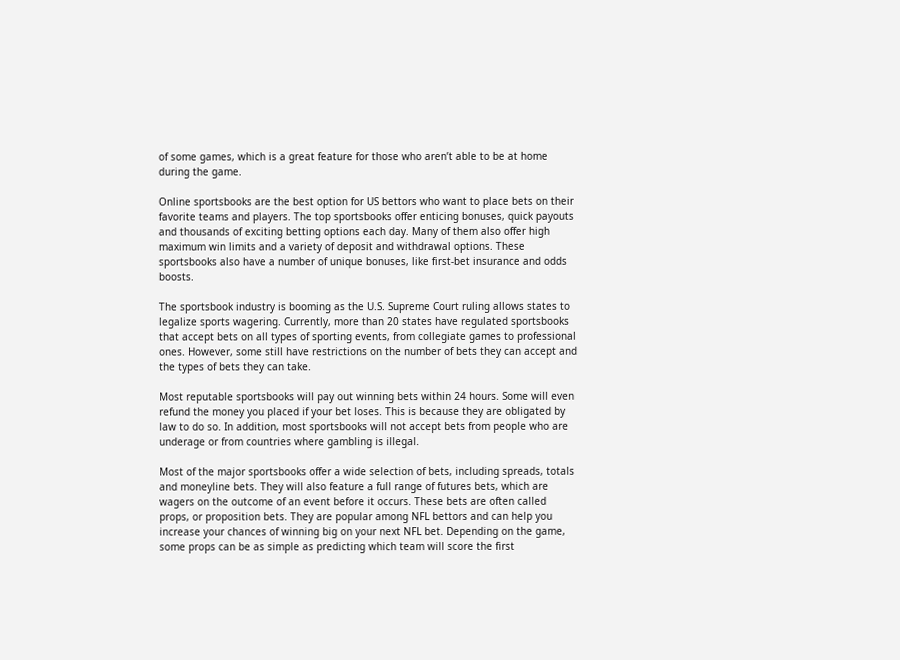of some games, which is a great feature for those who aren’t able to be at home during the game.

Online sportsbooks are the best option for US bettors who want to place bets on their favorite teams and players. The top sportsbooks offer enticing bonuses, quick payouts and thousands of exciting betting options each day. Many of them also offer high maximum win limits and a variety of deposit and withdrawal options. These sportsbooks also have a number of unique bonuses, like first-bet insurance and odds boosts.

The sportsbook industry is booming as the U.S. Supreme Court ruling allows states to legalize sports wagering. Currently, more than 20 states have regulated sportsbooks that accept bets on all types of sporting events, from collegiate games to professional ones. However, some still have restrictions on the number of bets they can accept and the types of bets they can take.

Most reputable sportsbooks will pay out winning bets within 24 hours. Some will even refund the money you placed if your bet loses. This is because they are obligated by law to do so. In addition, most sportsbooks will not accept bets from people who are underage or from countries where gambling is illegal.

Most of the major sportsbooks offer a wide selection of bets, including spreads, totals and moneyline bets. They will also feature a full range of futures bets, which are wagers on the outcome of an event before it occurs. These bets are often called props, or proposition bets. They are popular among NFL bettors and can help you increase your chances of winning big on your next NFL bet. Depending on the game, some props can be as simple as predicting which team will score the first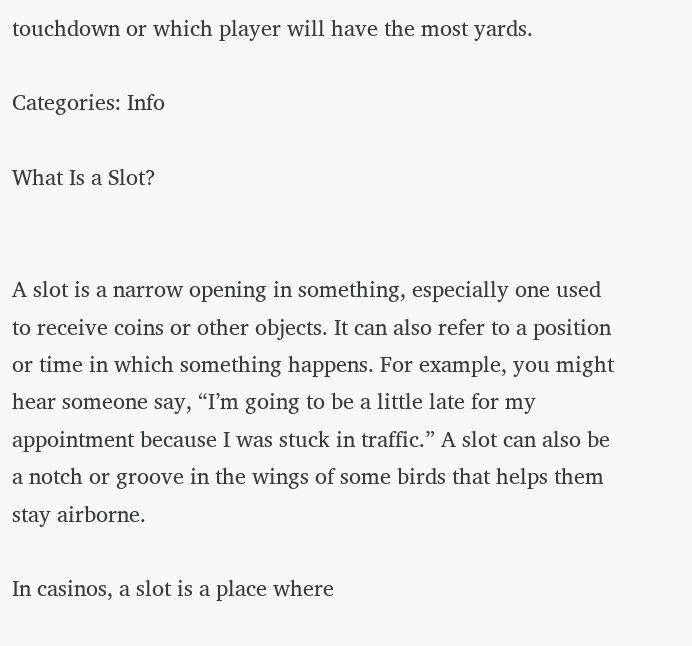touchdown or which player will have the most yards.

Categories: Info

What Is a Slot?


A slot is a narrow opening in something, especially one used to receive coins or other objects. It can also refer to a position or time in which something happens. For example, you might hear someone say, “I’m going to be a little late for my appointment because I was stuck in traffic.” A slot can also be a notch or groove in the wings of some birds that helps them stay airborne.

In casinos, a slot is a place where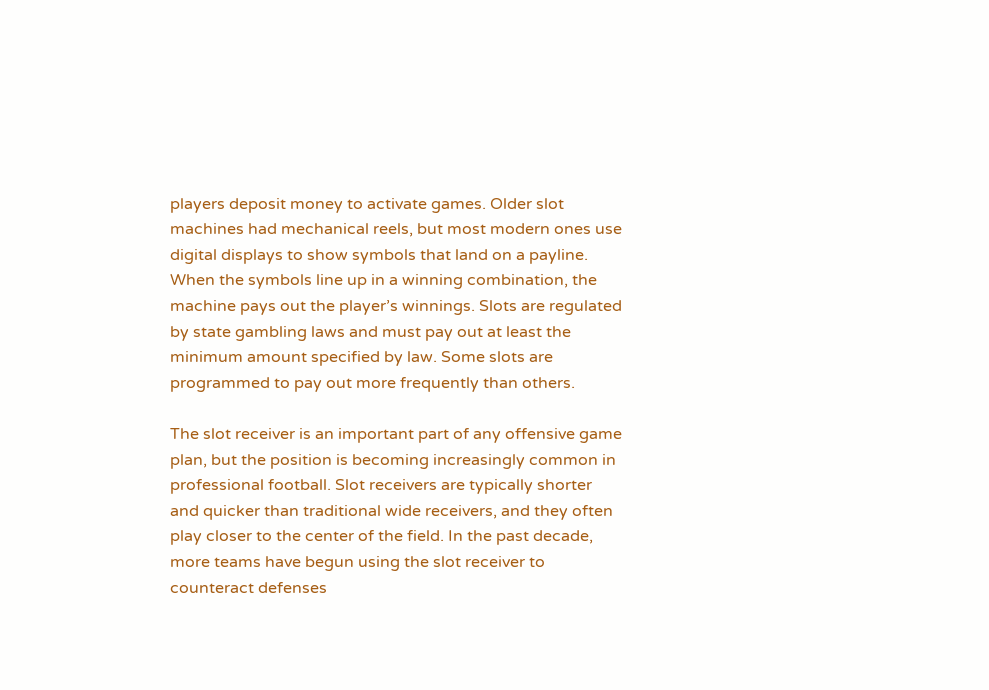players deposit money to activate games. Older slot machines had mechanical reels, but most modern ones use digital displays to show symbols that land on a payline. When the symbols line up in a winning combination, the machine pays out the player’s winnings. Slots are regulated by state gambling laws and must pay out at least the minimum amount specified by law. Some slots are programmed to pay out more frequently than others.

The slot receiver is an important part of any offensive game plan, but the position is becoming increasingly common in professional football. Slot receivers are typically shorter and quicker than traditional wide receivers, and they often play closer to the center of the field. In the past decade, more teams have begun using the slot receiver to counteract defenses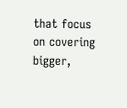that focus on covering bigger,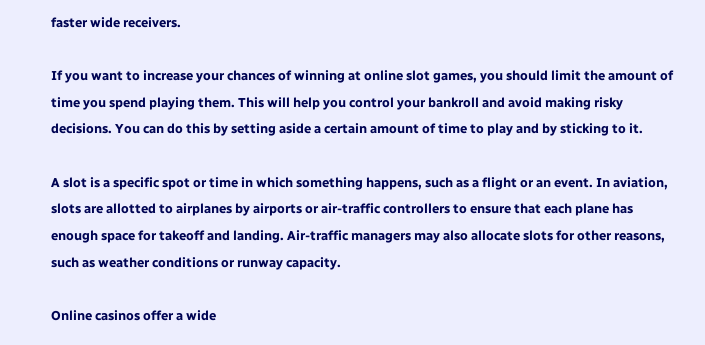faster wide receivers.

If you want to increase your chances of winning at online slot games, you should limit the amount of time you spend playing them. This will help you control your bankroll and avoid making risky decisions. You can do this by setting aside a certain amount of time to play and by sticking to it.

A slot is a specific spot or time in which something happens, such as a flight or an event. In aviation, slots are allotted to airplanes by airports or air-traffic controllers to ensure that each plane has enough space for takeoff and landing. Air-traffic managers may also allocate slots for other reasons, such as weather conditions or runway capacity.

Online casinos offer a wide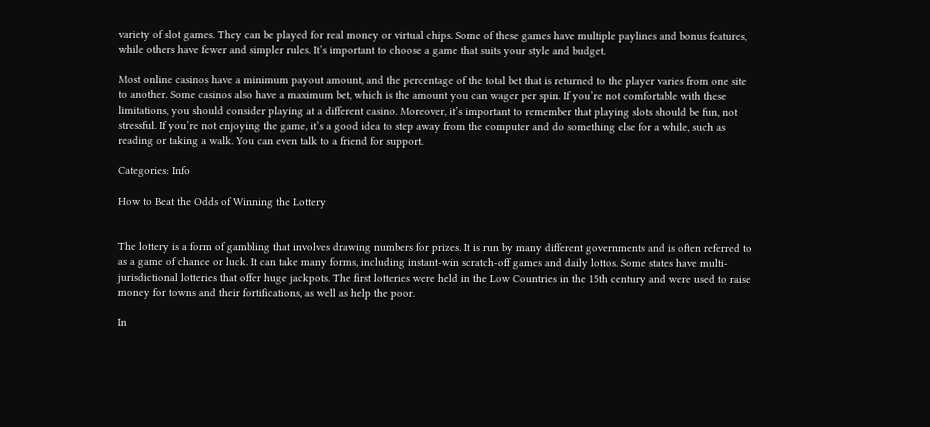variety of slot games. They can be played for real money or virtual chips. Some of these games have multiple paylines and bonus features, while others have fewer and simpler rules. It’s important to choose a game that suits your style and budget.

Most online casinos have a minimum payout amount, and the percentage of the total bet that is returned to the player varies from one site to another. Some casinos also have a maximum bet, which is the amount you can wager per spin. If you’re not comfortable with these limitations, you should consider playing at a different casino. Moreover, it’s important to remember that playing slots should be fun, not stressful. If you’re not enjoying the game, it’s a good idea to step away from the computer and do something else for a while, such as reading or taking a walk. You can even talk to a friend for support.

Categories: Info

How to Beat the Odds of Winning the Lottery


The lottery is a form of gambling that involves drawing numbers for prizes. It is run by many different governments and is often referred to as a game of chance or luck. It can take many forms, including instant-win scratch-off games and daily lottos. Some states have multi-jurisdictional lotteries that offer huge jackpots. The first lotteries were held in the Low Countries in the 15th century and were used to raise money for towns and their fortifications, as well as help the poor.

In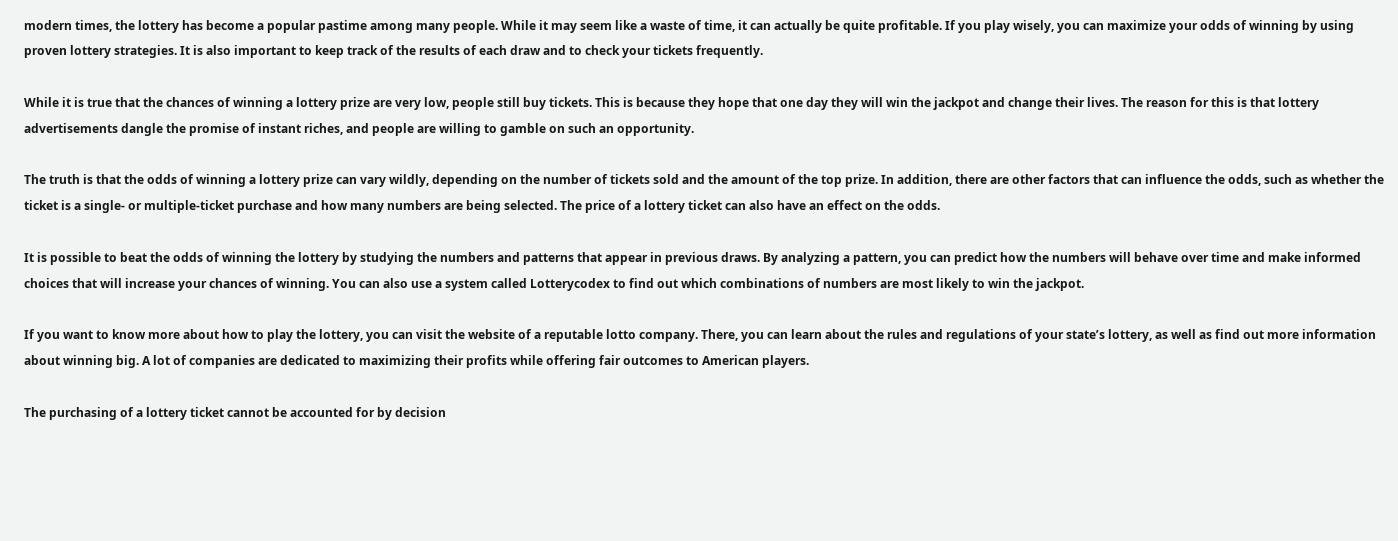modern times, the lottery has become a popular pastime among many people. While it may seem like a waste of time, it can actually be quite profitable. If you play wisely, you can maximize your odds of winning by using proven lottery strategies. It is also important to keep track of the results of each draw and to check your tickets frequently.

While it is true that the chances of winning a lottery prize are very low, people still buy tickets. This is because they hope that one day they will win the jackpot and change their lives. The reason for this is that lottery advertisements dangle the promise of instant riches, and people are willing to gamble on such an opportunity.

The truth is that the odds of winning a lottery prize can vary wildly, depending on the number of tickets sold and the amount of the top prize. In addition, there are other factors that can influence the odds, such as whether the ticket is a single- or multiple-ticket purchase and how many numbers are being selected. The price of a lottery ticket can also have an effect on the odds.

It is possible to beat the odds of winning the lottery by studying the numbers and patterns that appear in previous draws. By analyzing a pattern, you can predict how the numbers will behave over time and make informed choices that will increase your chances of winning. You can also use a system called Lotterycodex to find out which combinations of numbers are most likely to win the jackpot.

If you want to know more about how to play the lottery, you can visit the website of a reputable lotto company. There, you can learn about the rules and regulations of your state’s lottery, as well as find out more information about winning big. A lot of companies are dedicated to maximizing their profits while offering fair outcomes to American players.

The purchasing of a lottery ticket cannot be accounted for by decision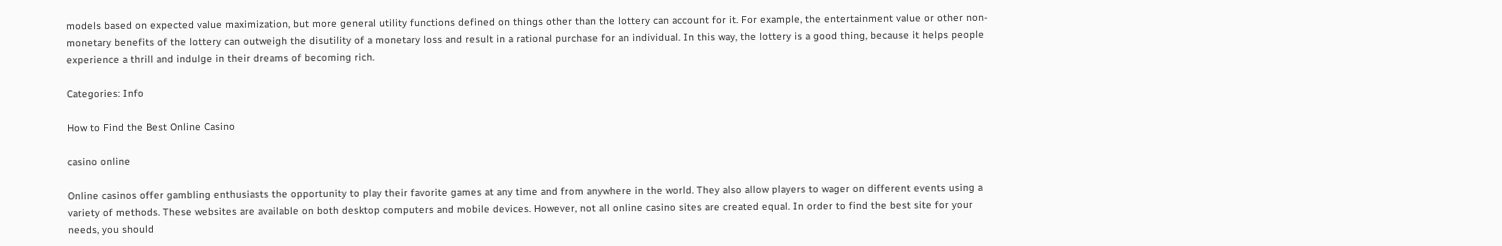models based on expected value maximization, but more general utility functions defined on things other than the lottery can account for it. For example, the entertainment value or other non-monetary benefits of the lottery can outweigh the disutility of a monetary loss and result in a rational purchase for an individual. In this way, the lottery is a good thing, because it helps people experience a thrill and indulge in their dreams of becoming rich.

Categories: Info

How to Find the Best Online Casino

casino online

Online casinos offer gambling enthusiasts the opportunity to play their favorite games at any time and from anywhere in the world. They also allow players to wager on different events using a variety of methods. These websites are available on both desktop computers and mobile devices. However, not all online casino sites are created equal. In order to find the best site for your needs, you should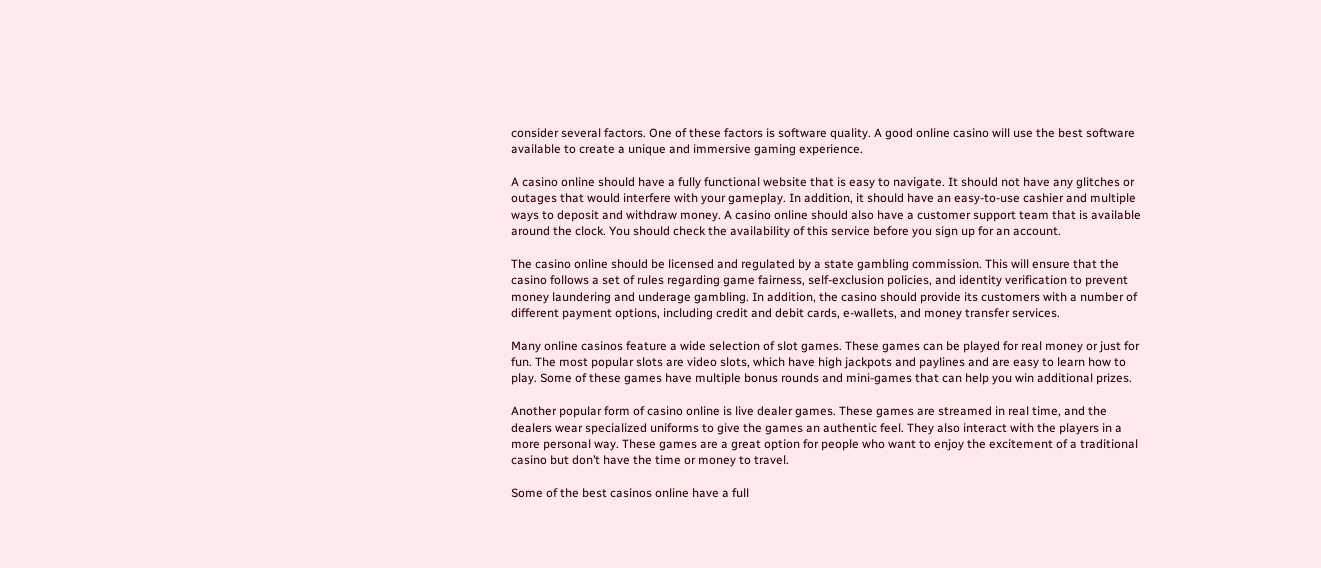consider several factors. One of these factors is software quality. A good online casino will use the best software available to create a unique and immersive gaming experience.

A casino online should have a fully functional website that is easy to navigate. It should not have any glitches or outages that would interfere with your gameplay. In addition, it should have an easy-to-use cashier and multiple ways to deposit and withdraw money. A casino online should also have a customer support team that is available around the clock. You should check the availability of this service before you sign up for an account.

The casino online should be licensed and regulated by a state gambling commission. This will ensure that the casino follows a set of rules regarding game fairness, self-exclusion policies, and identity verification to prevent money laundering and underage gambling. In addition, the casino should provide its customers with a number of different payment options, including credit and debit cards, e-wallets, and money transfer services.

Many online casinos feature a wide selection of slot games. These games can be played for real money or just for fun. The most popular slots are video slots, which have high jackpots and paylines and are easy to learn how to play. Some of these games have multiple bonus rounds and mini-games that can help you win additional prizes.

Another popular form of casino online is live dealer games. These games are streamed in real time, and the dealers wear specialized uniforms to give the games an authentic feel. They also interact with the players in a more personal way. These games are a great option for people who want to enjoy the excitement of a traditional casino but don’t have the time or money to travel.

Some of the best casinos online have a full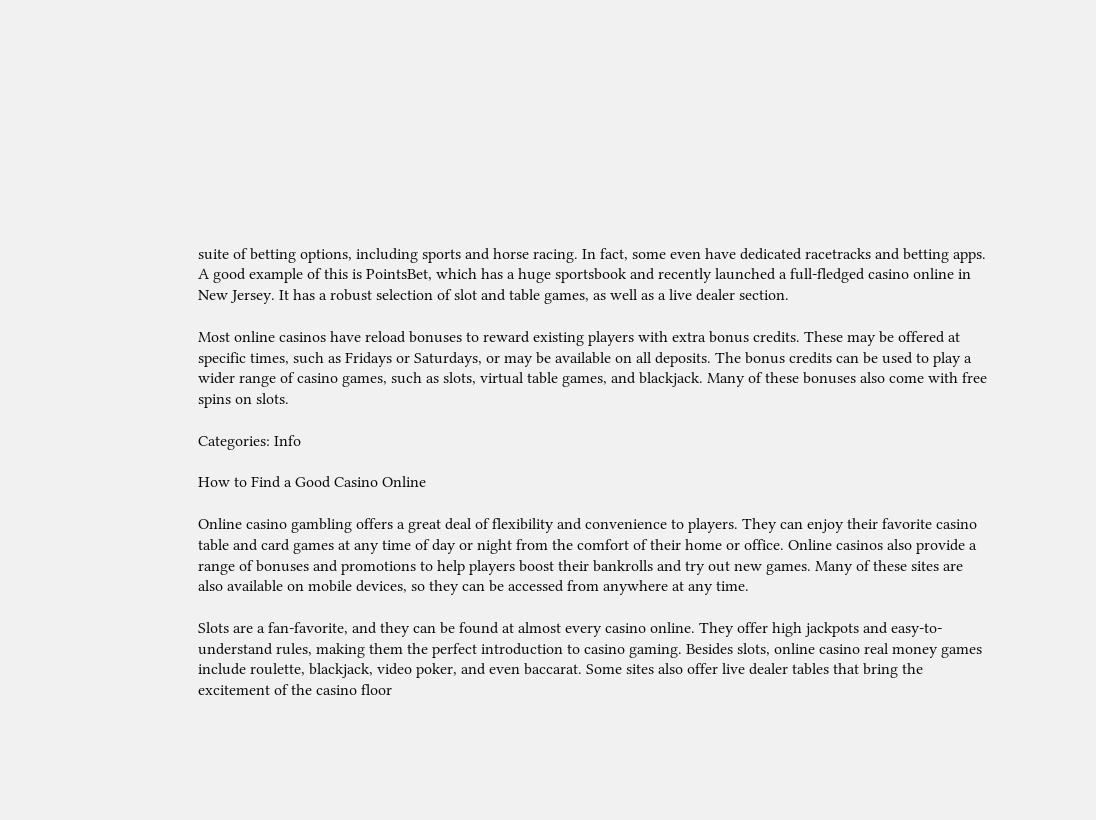suite of betting options, including sports and horse racing. In fact, some even have dedicated racetracks and betting apps. A good example of this is PointsBet, which has a huge sportsbook and recently launched a full-fledged casino online in New Jersey. It has a robust selection of slot and table games, as well as a live dealer section.

Most online casinos have reload bonuses to reward existing players with extra bonus credits. These may be offered at specific times, such as Fridays or Saturdays, or may be available on all deposits. The bonus credits can be used to play a wider range of casino games, such as slots, virtual table games, and blackjack. Many of these bonuses also come with free spins on slots.

Categories: Info

How to Find a Good Casino Online

Online casino gambling offers a great deal of flexibility and convenience to players. They can enjoy their favorite casino table and card games at any time of day or night from the comfort of their home or office. Online casinos also provide a range of bonuses and promotions to help players boost their bankrolls and try out new games. Many of these sites are also available on mobile devices, so they can be accessed from anywhere at any time.

Slots are a fan-favorite, and they can be found at almost every casino online. They offer high jackpots and easy-to-understand rules, making them the perfect introduction to casino gaming. Besides slots, online casino real money games include roulette, blackjack, video poker, and even baccarat. Some sites also offer live dealer tables that bring the excitement of the casino floor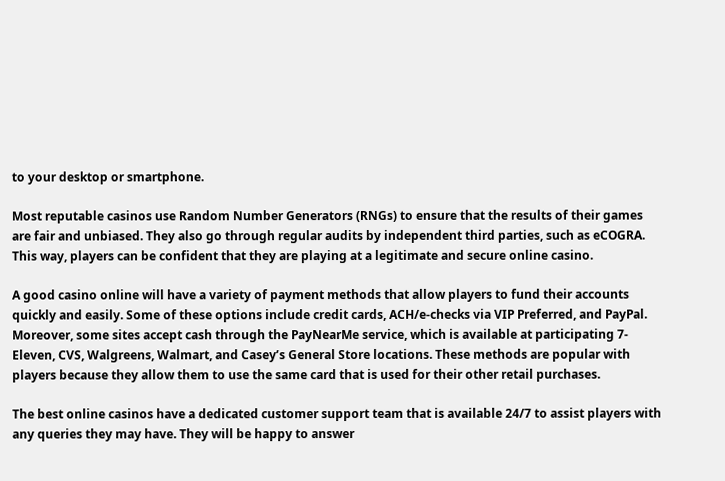to your desktop or smartphone.

Most reputable casinos use Random Number Generators (RNGs) to ensure that the results of their games are fair and unbiased. They also go through regular audits by independent third parties, such as eCOGRA. This way, players can be confident that they are playing at a legitimate and secure online casino.

A good casino online will have a variety of payment methods that allow players to fund their accounts quickly and easily. Some of these options include credit cards, ACH/e-checks via VIP Preferred, and PayPal. Moreover, some sites accept cash through the PayNearMe service, which is available at participating 7-Eleven, CVS, Walgreens, Walmart, and Casey’s General Store locations. These methods are popular with players because they allow them to use the same card that is used for their other retail purchases.

The best online casinos have a dedicated customer support team that is available 24/7 to assist players with any queries they may have. They will be happy to answer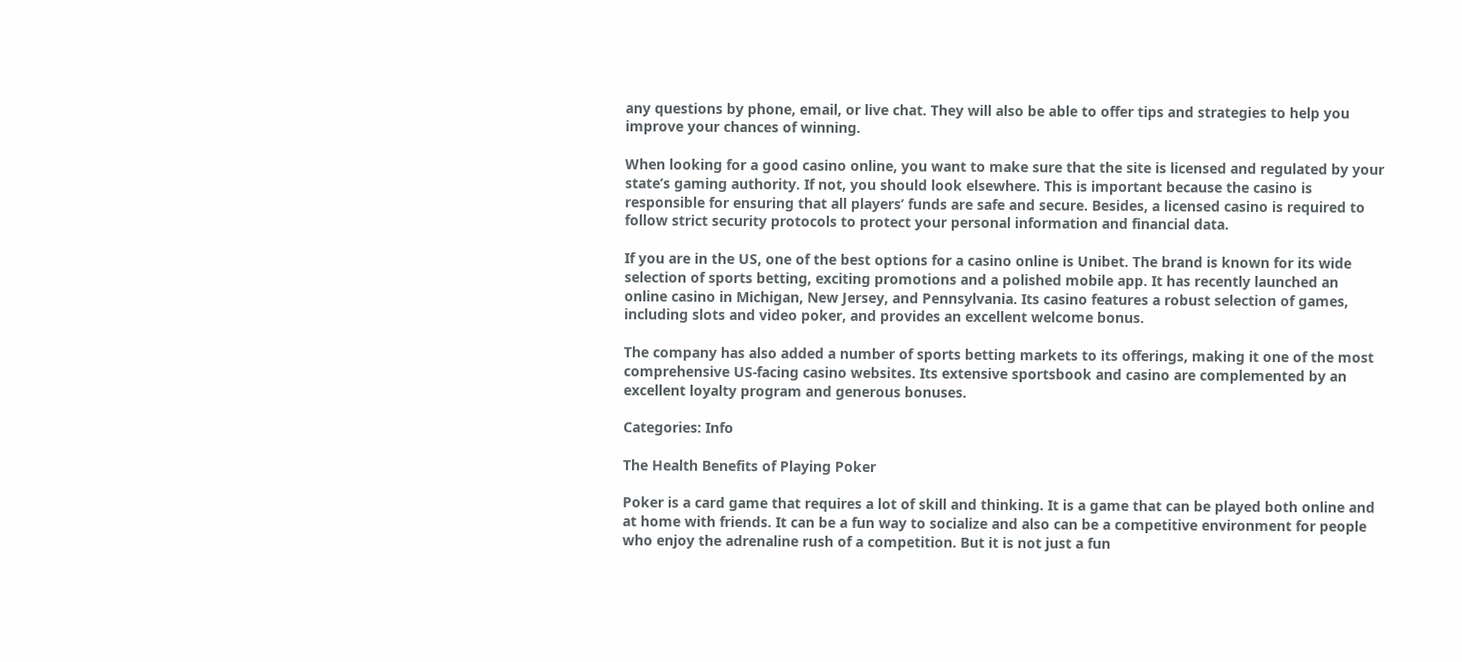any questions by phone, email, or live chat. They will also be able to offer tips and strategies to help you improve your chances of winning.

When looking for a good casino online, you want to make sure that the site is licensed and regulated by your state’s gaming authority. If not, you should look elsewhere. This is important because the casino is responsible for ensuring that all players’ funds are safe and secure. Besides, a licensed casino is required to follow strict security protocols to protect your personal information and financial data.

If you are in the US, one of the best options for a casino online is Unibet. The brand is known for its wide selection of sports betting, exciting promotions and a polished mobile app. It has recently launched an online casino in Michigan, New Jersey, and Pennsylvania. Its casino features a robust selection of games, including slots and video poker, and provides an excellent welcome bonus.

The company has also added a number of sports betting markets to its offerings, making it one of the most comprehensive US-facing casino websites. Its extensive sportsbook and casino are complemented by an excellent loyalty program and generous bonuses.

Categories: Info

The Health Benefits of Playing Poker

Poker is a card game that requires a lot of skill and thinking. It is a game that can be played both online and at home with friends. It can be a fun way to socialize and also can be a competitive environment for people who enjoy the adrenaline rush of a competition. But it is not just a fun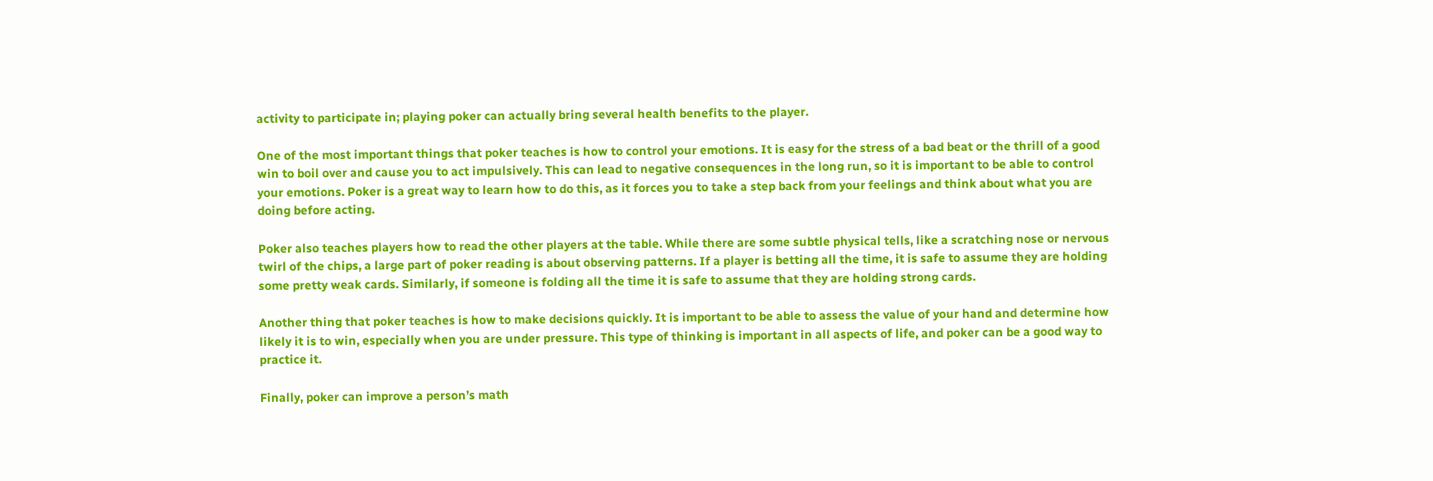activity to participate in; playing poker can actually bring several health benefits to the player.

One of the most important things that poker teaches is how to control your emotions. It is easy for the stress of a bad beat or the thrill of a good win to boil over and cause you to act impulsively. This can lead to negative consequences in the long run, so it is important to be able to control your emotions. Poker is a great way to learn how to do this, as it forces you to take a step back from your feelings and think about what you are doing before acting.

Poker also teaches players how to read the other players at the table. While there are some subtle physical tells, like a scratching nose or nervous twirl of the chips, a large part of poker reading is about observing patterns. If a player is betting all the time, it is safe to assume they are holding some pretty weak cards. Similarly, if someone is folding all the time it is safe to assume that they are holding strong cards.

Another thing that poker teaches is how to make decisions quickly. It is important to be able to assess the value of your hand and determine how likely it is to win, especially when you are under pressure. This type of thinking is important in all aspects of life, and poker can be a good way to practice it.

Finally, poker can improve a person’s math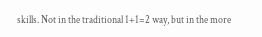skills. Not in the traditional 1+1=2 way, but in the more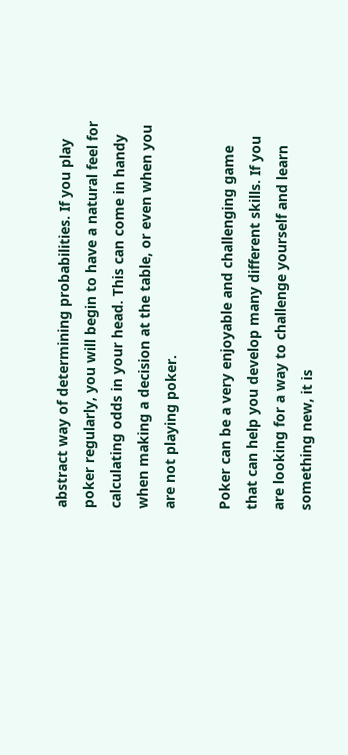abstract way of determining probabilities. If you play poker regularly, you will begin to have a natural feel for calculating odds in your head. This can come in handy when making a decision at the table, or even when you are not playing poker.

Poker can be a very enjoyable and challenging game that can help you develop many different skills. If you are looking for a way to challenge yourself and learn something new, it is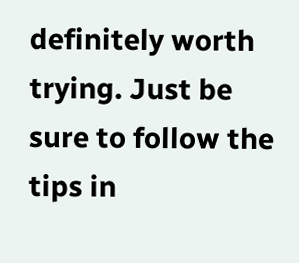definitely worth trying. Just be sure to follow the tips in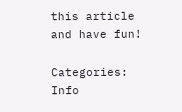this article and have fun!

Categories: Info